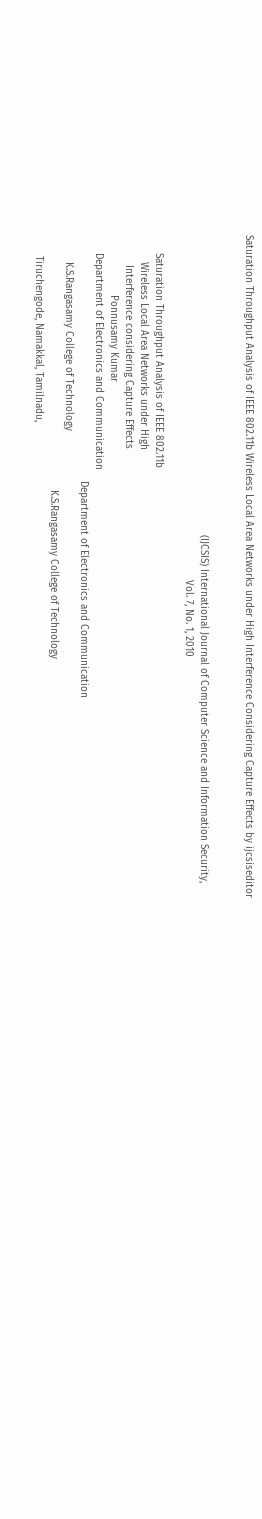Saturation Throughput Analysis of IEEE 802.11b Wireless Local Area Networks under High Interference Considering Capture Effects by ijcsiseditor


                                                                                                    (IJCSIS) International Journal of Computer Science and Information Security,
                                                                                                                   Vol. 7, No. 1, 2010

      Saturation Throughput Analysis of IEEE 802.11b
         Wireless Local Area Networks under High
          Interference considering Capture Effects
                    Ponnusamy Kumar
      Department of Electronics and Communication
                                                                                  Department of Electronics and Communication
         K.S.Rangasamy College of Technology
                                                                                     K.S.Rangasamy College of Technology
       Tiruchengode, Namakkal, Tamilnadu,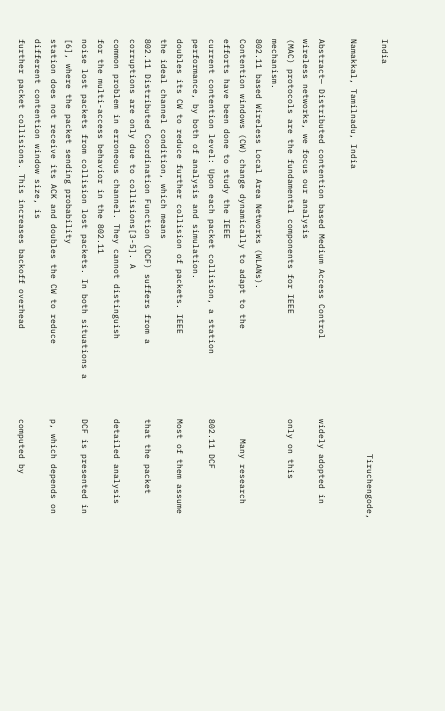India
                                                                                   Tiruchengode, Namakkal, Tamilnadu, India

Abstract— Distributed contention based Medium Access Control                widely adopted in wireless networks, we focus our analysis
(MAC) protocols are the fundamental components for IEEE                     only on this mechanism.
802.11 based Wireless Local Area Networks (WLANs).
Contention windows (CW) change dynamically to adapt to the                      Many research efforts have been done to study the IEEE
current contention level: Upon each packet collision, a station             802.11 DCF performance, by both of analysis and simulation.
doubles its CW to reduce further collision of packets. IEEE                 Most of them assume the ideal channel condition, which means
802.11 Distributed Coordination Function (DCF) suffers from a               that the packet corruptions are only due to collisions[3-5]. A
common problem in erroneous channel. They cannot distinguish                detailed analysis for the multi-access behavior in the 802.11
noise lost packets from collision lost packets. In both situations a        DCF is presented in [6], where the packet sending probability
station does not receive its ACK and doubles the CW to reduce               p, which depends on different contention window size, is
further packet collisions. This increases backoff overhead                  computed by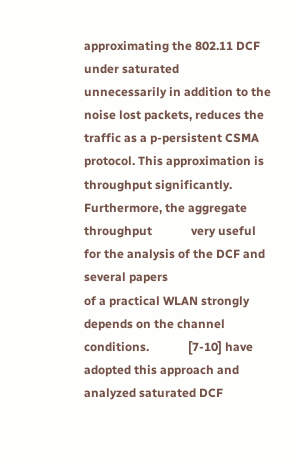approximating the 802.11 DCF under saturated
unnecessarily in addition to the noise lost packets, reduces the            traffic as a p-persistent CSMA protocol. This approximation is
throughput significantly. Furthermore, the aggregate throughput             very useful for the analysis of the DCF and several papers
of a practical WLAN strongly depends on the channel conditions.             [7-10] have adopted this approach and analyzed saturated DCF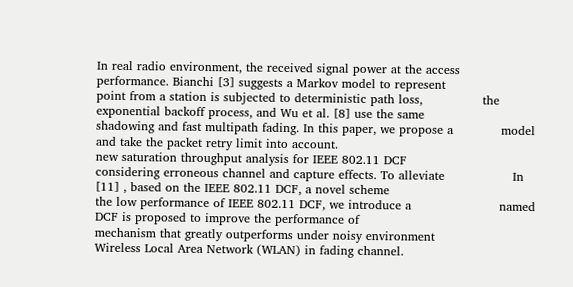In real radio environment, the received signal power at the access          performance. Bianchi [3] suggests a Markov model to represent
point from a station is subjected to deterministic path loss,               the exponential backoff process, and Wu et al. [8] use the same
shadowing and fast multipath fading. In this paper, we propose a            model and take the packet retry limit into account.
new saturation throughput analysis for IEEE 802.11 DCF
considering erroneous channel and capture effects. To alleviate                 In [11] , based on the IEEE 802.11 DCF, a novel scheme
the low performance of IEEE 802.11 DCF, we introduce a                      named DCF is proposed to improve the performance of
mechanism that greatly outperforms under noisy environment                  Wireless Local Area Network (WLAN) in fading channel.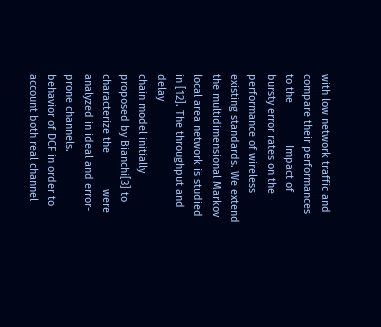with low network traffic and compare their performances to the              Impact of bursty error rates on the performance of wireless
existing standards. We extend the multidimensional Markov                   local area network is studied in [12]. The throughput and delay
chain model initially proposed by Bianchi[3] to characterize the            were analyzed in ideal and error-prone channels.
behavior of DCF in order to account both real channel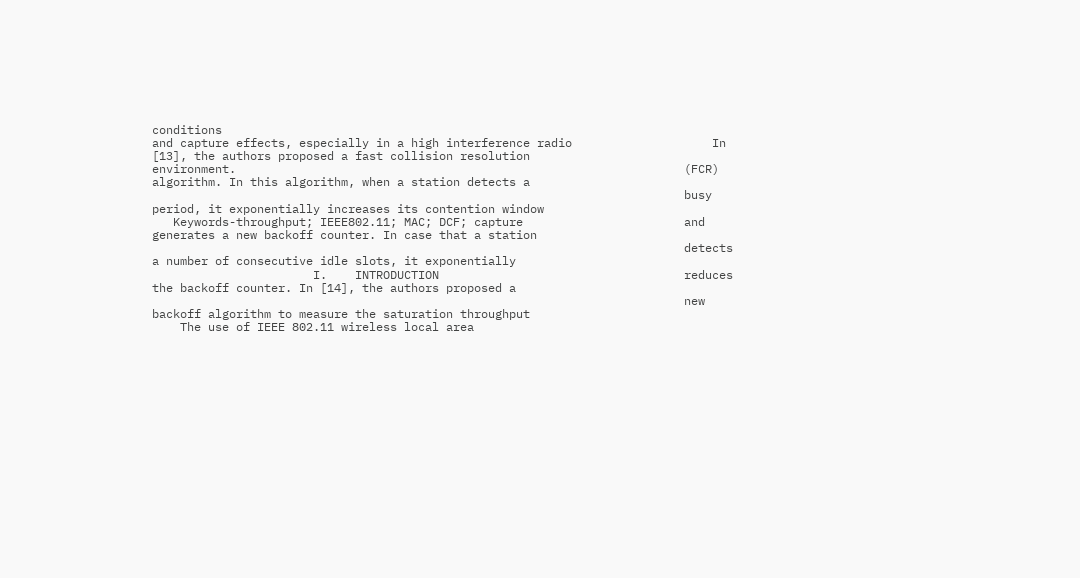conditions
and capture effects, especially in a high interference radio                    In [13], the authors proposed a fast collision resolution
environment.                                                                (FCR) algorithm. In this algorithm, when a station detects a
                                                                            busy period, it exponentially increases its contention window
   Keywords-throughput; IEEE802.11; MAC; DCF; capture                       and generates a new backoff counter. In case that a station
                                                                            detects a number of consecutive idle slots, it exponentially
                       I.    INTRODUCTION                                   reduces the backoff counter. In [14], the authors proposed a
                                                                            new backoff algorithm to measure the saturation throughput
    The use of IEEE 802.11 wireless local area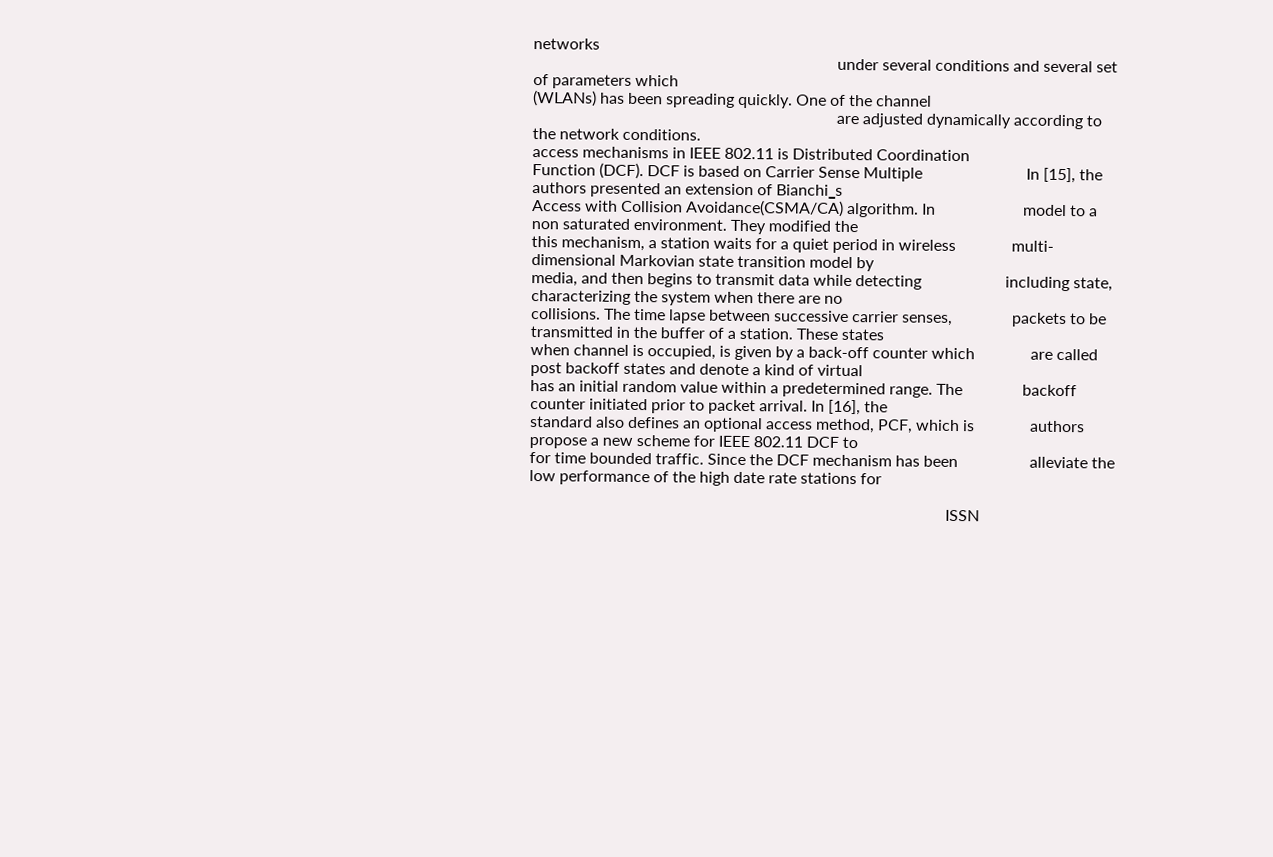networks
                                                                            under several conditions and several set of parameters which
(WLANs) has been spreading quickly. One of the channel
                                                                            are adjusted dynamically according to the network conditions.
access mechanisms in IEEE 802.11 is Distributed Coordination
Function (DCF). DCF is based on Carrier Sense Multiple                          In [15], the authors presented an extension of Bianchi‗s
Access with Collision Avoidance(CSMA/CA) algorithm. In                      model to a non saturated environment. They modified the
this mechanism, a station waits for a quiet period in wireless              multi-dimensional Markovian state transition model by
media, and then begins to transmit data while detecting                     including state, characterizing the system when there are no
collisions. The time lapse between successive carrier senses,               packets to be transmitted in the buffer of a station. These states
when channel is occupied, is given by a back-off counter which              are called post backoff states and denote a kind of virtual
has an initial random value within a predetermined range. The               backoff counter initiated prior to packet arrival. In [16], the
standard also defines an optional access method, PCF, which is              authors propose a new scheme for IEEE 802.11 DCF to
for time bounded traffic. Since the DCF mechanism has been                  alleviate the low performance of the high date rate stations for

                                                                                                        ISSN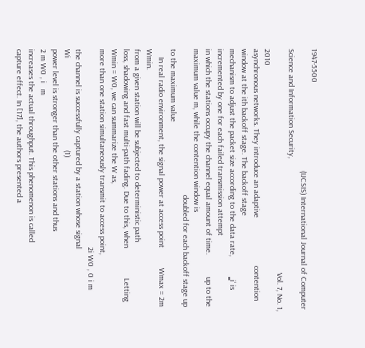1947-5500
                                                             (IJCSIS) International Journal of Computer Science and Information Security,
                                                                                                                Vol. 7, No. 1, 2010
asynchronous networks. They introduce an adaptive                        contention window at the ith backoff stage. The backoff stage
mechanism to adjust the packet size according to the data rate,          ‗i‘ is incremented by one for each failed transmission attempt
in which the stations occupy the channel equal amount of time.           up to the maximum value m, while the contention window is
                                                                         doubled for each backoff stage up to the maximum value
    In real radio environment, the signal power at access point          Wmax = 2m Wmin.
from a given station will be subjected to deterministic path
loss, shadowing and fast multi-path fading. Due to this, when               Letting Wmin = W0, we can summarize the W as,
more than one station simultaneously transmit to access point,
                                                                                                   2i W0 , 0 i m
the channel is successfully captured by a station whose signal                              Wi                                              (1)
power level is stronger than the other stations and thus                                           2 m W0 , i   m
increases the actual throughput. This phenomenon is called
capture effect. In [17], the authors presented a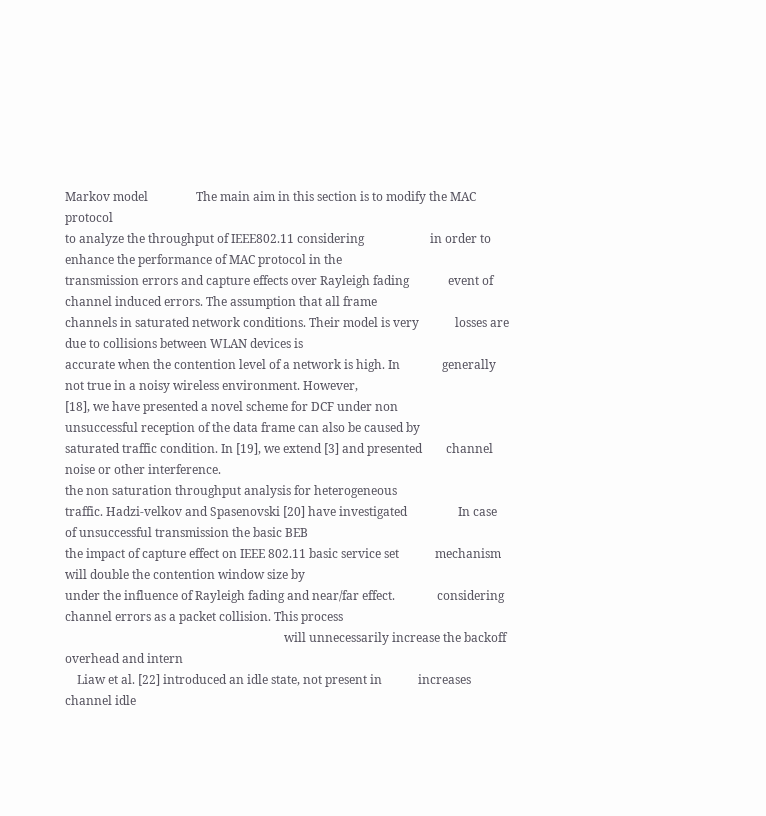Markov model                The main aim in this section is to modify the MAC protocol
to analyze the throughput of IEEE802.11 considering                      in order to enhance the performance of MAC protocol in the
transmission errors and capture effects over Rayleigh fading             event of channel induced errors. The assumption that all frame
channels in saturated network conditions. Their model is very            losses are due to collisions between WLAN devices is
accurate when the contention level of a network is high. In              generally not true in a noisy wireless environment. However,
[18], we have presented a novel scheme for DCF under non                 unsuccessful reception of the data frame can also be caused by
saturated traffic condition. In [19], we extend [3] and presented        channel noise or other interference.
the non saturation throughput analysis for heterogeneous
traffic. Hadzi-velkov and Spasenovski [20] have investigated                 In case of unsuccessful transmission the basic BEB
the impact of capture effect on IEEE 802.11 basic service set            mechanism will double the contention window size by
under the influence of Rayleigh fading and near/far effect.              considering channel errors as a packet collision. This process
                                                                         will unnecessarily increase the backoff overhead and intern
    Liaw et al. [22] introduced an idle state, not present in            increases channel idle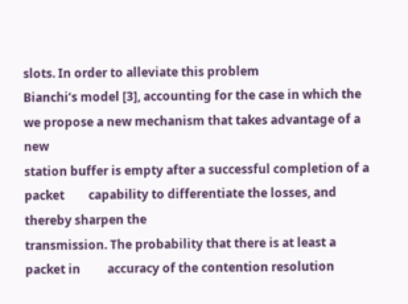slots. In order to alleviate this problem
Bianchi‘s model [3], accounting for the case in which the                we propose a new mechanism that takes advantage of a new
station buffer is empty after a successful completion of a packet        capability to differentiate the losses, and thereby sharpen the
transmission. The probability that there is at least a packet in         accuracy of the contention resolution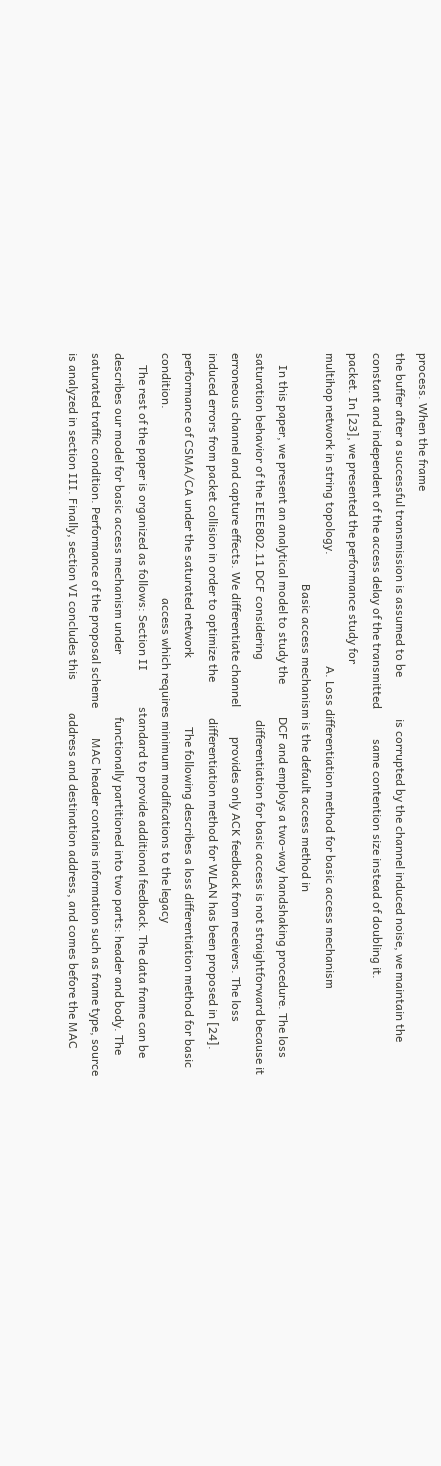process. When the frame
the buffer after a successful transmission is assumed to be              is corrupted by the channel induced noise, we maintain the
constant and independent of the access delay of the transmitted          same contention size instead of doubling it.
packet. In [23], we presented the performance study for
multihop network in string topology.                                     A. Loss differentiation method for basic access mechanism
                                                                             Basic access mechanism is the default access method in
    In this paper, we present an analytical model to study the           DCF and employs a two-way handshaking procedure. The loss
saturation behavior of the IEEE802.11 DCF considering                    differentiation for basic access is not straightforward because it
erroneous channel and capture effects. We differentiate channel          provides only ACK feedback from receivers. The loss
induced errors from packet collision in order to optimize the            differentiation method for WLAN has been proposed in [24].
performance of CSMA/CA under the saturated network                       The following describes a loss differentiation method for basic
condition.                                                               access which requires minimum modifications to the legacy
    The rest of the paper is organized as follows: Section II            standard to provide additional feedback. The data frame can be
describes our model for basic access mechanism under                     functionally partitioned into two parts: header and body. The
saturated traffic condition. Performance of the proposal scheme          MAC header contains information such as frame type, source
is analyzed in section III. Finally, section VI concludes this           address and destination address, and comes before the MAC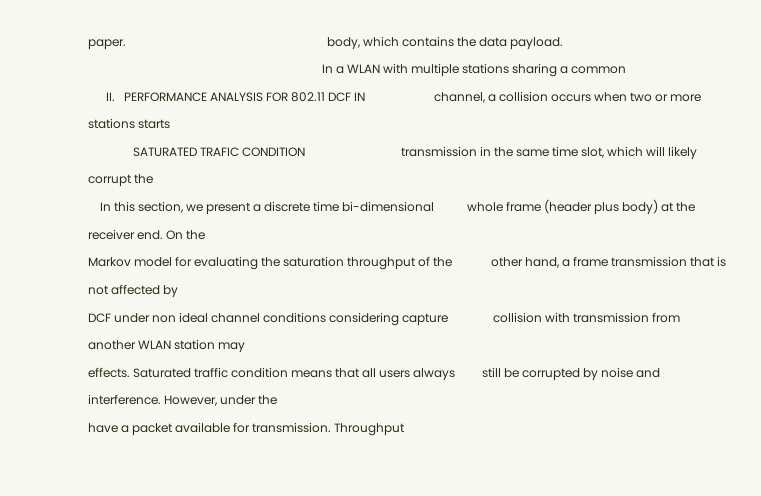paper.                                                                   body, which contains the data payload.
                                                                              In a WLAN with multiple stations sharing a common
      II.   PERFORMANCE ANALYSIS FOR 802.11 DCF IN                       channel, a collision occurs when two or more stations starts
               SATURATED TRAFIC CONDITION                                transmission in the same time slot, which will likely corrupt the
    In this section, we present a discrete time bi-dimensional           whole frame (header plus body) at the receiver end. On the
Markov model for evaluating the saturation throughput of the             other hand, a frame transmission that is not affected by
DCF under non ideal channel conditions considering capture               collision with transmission from another WLAN station may
effects. Saturated traffic condition means that all users always         still be corrupted by noise and interference. However, under the
have a packet available for transmission. Throughput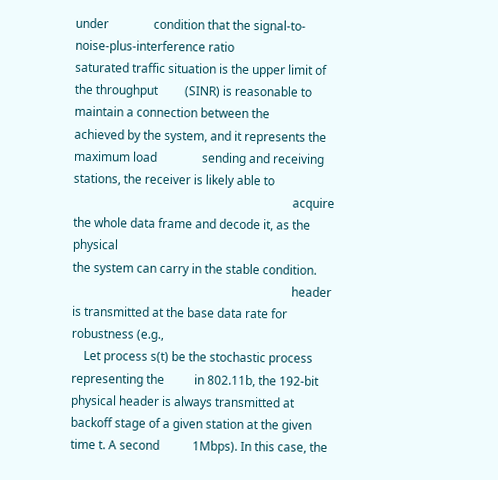under               condition that the signal-to-noise-plus-interference ratio
saturated traffic situation is the upper limit of the throughput         (SINR) is reasonable to maintain a connection between the
achieved by the system, and it represents the maximum load               sending and receiving stations, the receiver is likely able to
                                                                         acquire the whole data frame and decode it, as the physical
the system can carry in the stable condition.
                                                                         header is transmitted at the base data rate for robustness (e.g.,
    Let process s(t) be the stochastic process representing the          in 802.11b, the 192-bit physical header is always transmitted at
backoff stage of a given station at the given time t. A second           1Mbps). In this case, the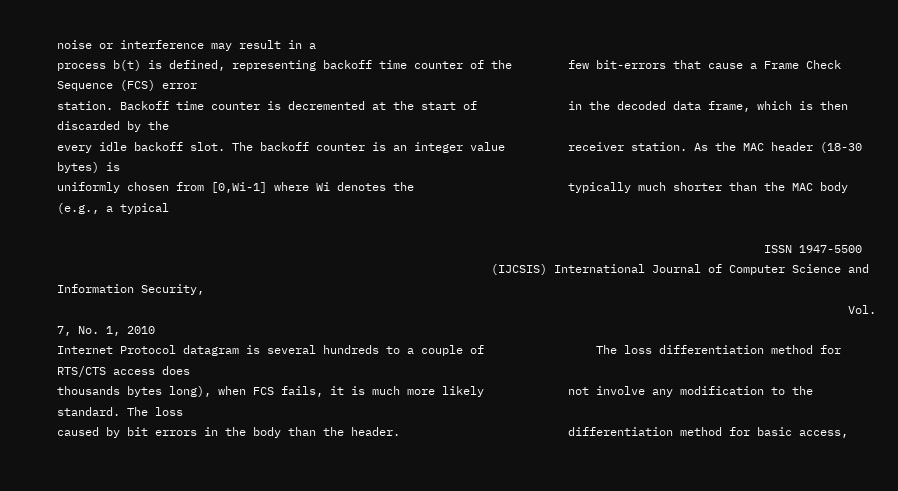noise or interference may result in a
process b(t) is defined, representing backoff time counter of the        few bit-errors that cause a Frame Check Sequence (FCS) error
station. Backoff time counter is decremented at the start of             in the decoded data frame, which is then discarded by the
every idle backoff slot. The backoff counter is an integer value         receiver station. As the MAC header (18-30 bytes) is
uniformly chosen from [0,Wi-1] where Wi denotes the                      typically much shorter than the MAC body (e.g., a typical

                                                                                                     ISSN 1947-5500
                                                              (IJCSIS) International Journal of Computer Science and Information Security,
                                                                                                                 Vol. 7, No. 1, 2010
Internet Protocol datagram is several hundreds to a couple of                The loss differentiation method for RTS/CTS access does
thousands bytes long), when FCS fails, it is much more likely            not involve any modification to the standard. The loss
caused by bit errors in the body than the header.                        differentiation method for basic access,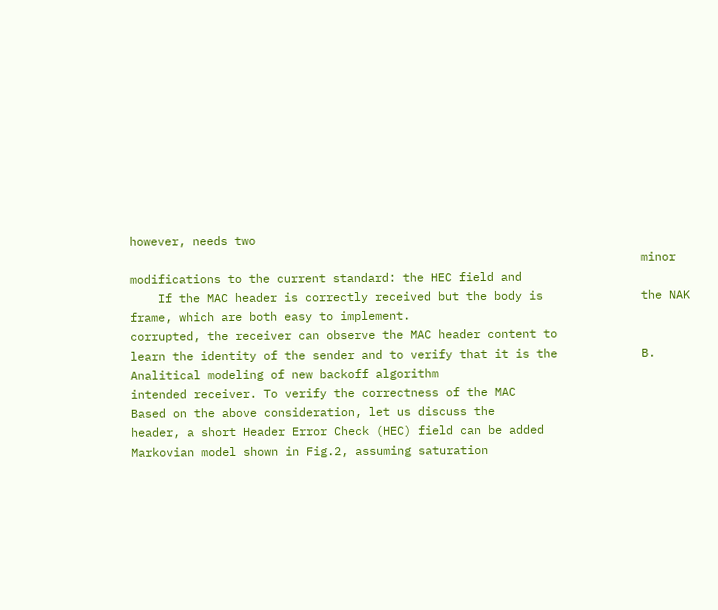however, needs two
                                                                         minor modifications to the current standard: the HEC field and
    If the MAC header is correctly received but the body is              the NAK frame, which are both easy to implement.
corrupted, the receiver can observe the MAC header content to
learn the identity of the sender and to verify that it is the            B. Analitical modeling of new backoff algorithm
intended receiver. To verify the correctness of the MAC                      Based on the above consideration, let us discuss the
header, a short Header Error Check (HEC) field can be added              Markovian model shown in Fig.2, assuming saturation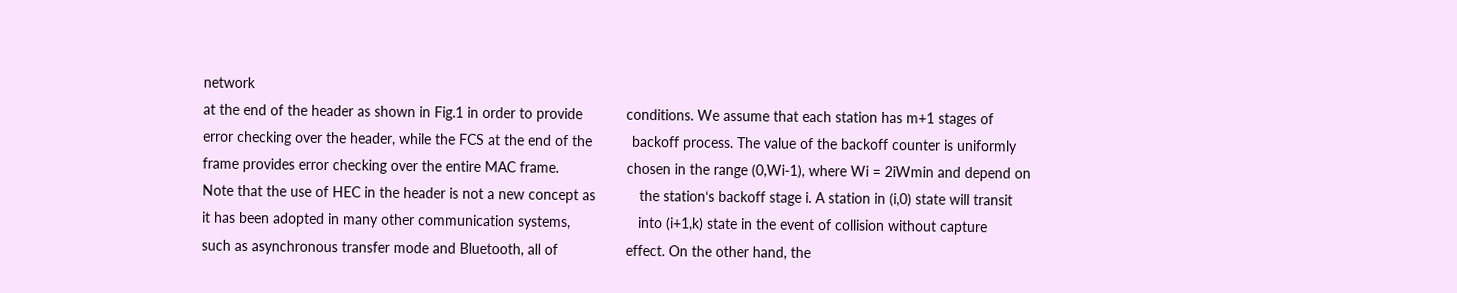network
at the end of the header as shown in Fig.1 in order to provide           conditions. We assume that each station has m+1 stages of
error checking over the header, while the FCS at the end of the          backoff process. The value of the backoff counter is uniformly
frame provides error checking over the entire MAC frame.                 chosen in the range (0,Wi-1), where Wi = 2iWmin and depend on
Note that the use of HEC in the header is not a new concept as           the station‘s backoff stage i. A station in (i,0) state will transit
it has been adopted in many other communication systems,                 into (i+1,k) state in the event of collision without capture
such as asynchronous transfer mode and Bluetooth, all of                 effect. On the other hand, the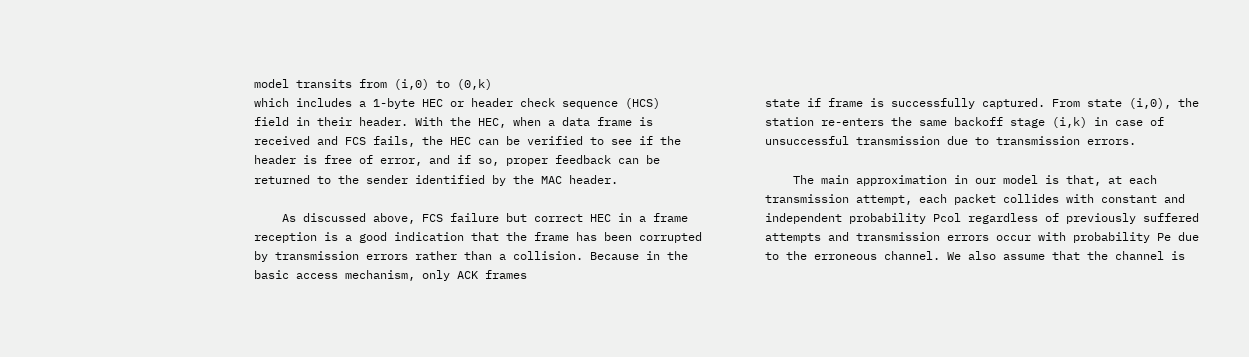model transits from (i,0) to (0,k)
which includes a 1-byte HEC or header check sequence (HCS)               state if frame is successfully captured. From state (i,0), the
field in their header. With the HEC, when a data frame is                station re-enters the same backoff stage (i,k) in case of
received and FCS fails, the HEC can be verified to see if the            unsuccessful transmission due to transmission errors.
header is free of error, and if so, proper feedback can be
returned to the sender identified by the MAC header.                         The main approximation in our model is that, at each
                                                                         transmission attempt, each packet collides with constant and
    As discussed above, FCS failure but correct HEC in a frame           independent probability Pcol regardless of previously suffered
reception is a good indication that the frame has been corrupted         attempts and transmission errors occur with probability Pe due
by transmission errors rather than a collision. Because in the           to the erroneous channel. We also assume that the channel is
basic access mechanism, only ACK frames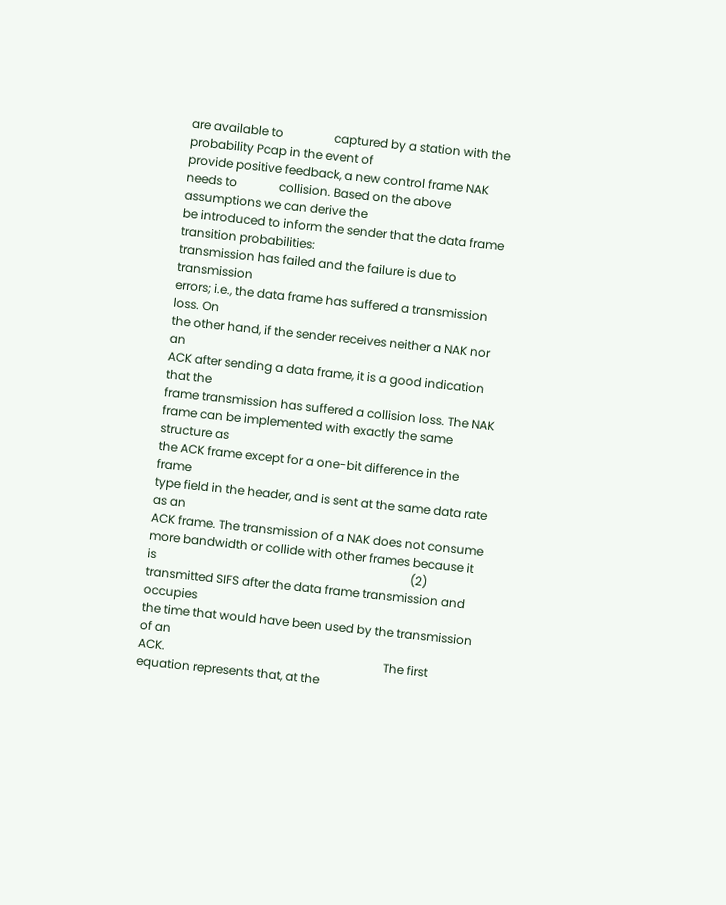are available to                 captured by a station with the probability Pcap in the event of
provide positive feedback, a new control frame NAK needs to              collision. Based on the above assumptions we can derive the
be introduced to inform the sender that the data frame                   transition probabilities:
transmission has failed and the failure is due to transmission
errors; i.e., the data frame has suffered a transmission loss. On
the other hand, if the sender receives neither a NAK nor an
ACK after sending a data frame, it is a good indication that the
frame transmission has suffered a collision loss. The NAK
frame can be implemented with exactly the same structure as
the ACK frame except for a one-bit difference in the frame
type field in the header, and is sent at the same data rate as an
ACK frame. The transmission of a NAK does not consume
more bandwidth or collide with other frames because it is                                                                                     (2)
transmitted SIFS after the data frame transmission and occupies
the time that would have been used by the transmission of an
ACK.                                                                         The first equation represents that, at the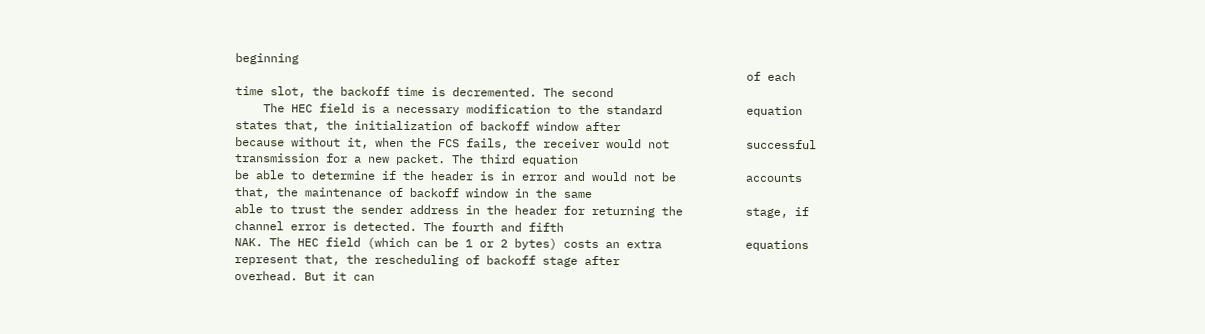beginning
                                                                         of each time slot, the backoff time is decremented. The second
    The HEC field is a necessary modification to the standard            equation states that, the initialization of backoff window after
because without it, when the FCS fails, the receiver would not           successful transmission for a new packet. The third equation
be able to determine if the header is in error and would not be          accounts that, the maintenance of backoff window in the same
able to trust the sender address in the header for returning the         stage, if channel error is detected. The fourth and fifth
NAK. The HEC field (which can be 1 or 2 bytes) costs an extra            equations represent that, the rescheduling of backoff stage after
overhead. But it can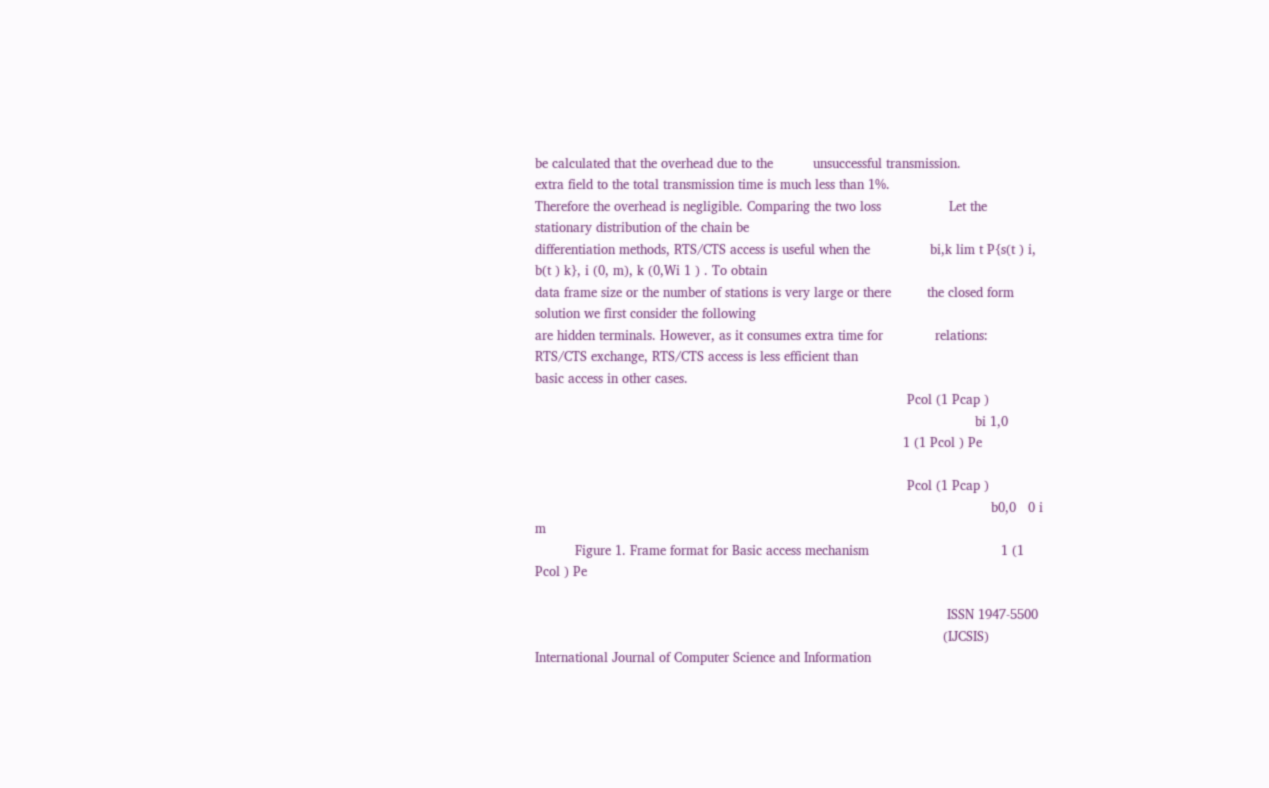be calculated that the overhead due to the          unsuccessful transmission.
extra field to the total transmission time is much less than 1%.
Therefore the overhead is negligible. Comparing the two loss                 Let the stationary distribution of the chain be
differentiation methods, RTS/CTS access is useful when the               bi,k lim t P{s(t ) i, b(t ) k}, i (0, m), k (0,Wi 1 ) . To obtain
data frame size or the number of stations is very large or there         the closed form solution we first consider the following
are hidden terminals. However, as it consumes extra time for             relations:
RTS/CTS exchange, RTS/CTS access is less efficient than
basic access in other cases.
                                                                                             Pcol (1 Pcap )
                                                                                                              bi 1,0
                                                                                            1 (1 Pcol ) Pe

                                                                                             Pcol (1 Pcap )
                                                                                                                  b0,0   0 i   m
          Figure 1. Frame format for Basic access mechanism                                 1 (1 Pcol ) Pe

                                                                                                       ISSN 1947-5500
                                                                                                      (IJCSIS) International Journal of Computer Science and Information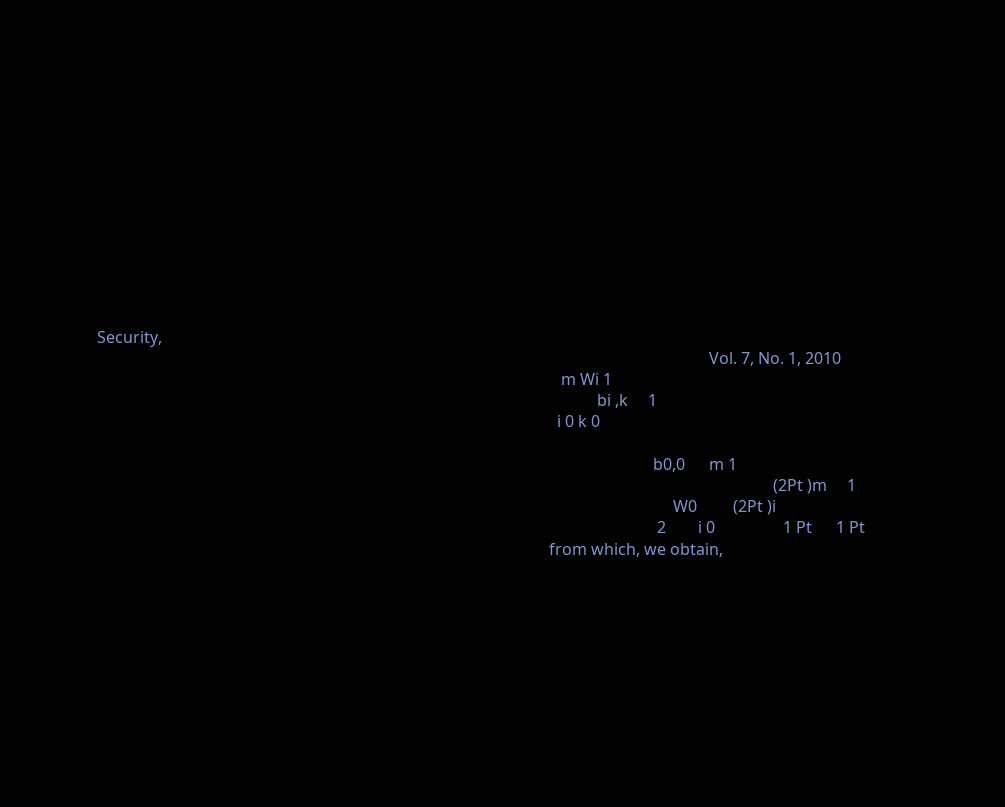Security,
                                                                                                                                                         Vol. 7, No. 1, 2010
                                                                                                                    m Wi 1
                                                                                                                             bi ,k     1
                                                                                                                   i 0 k 0

                                                                                                                                           b0,0      m 1
                                                                                                                                                                         (2Pt )m     1
                                                                                                                                                W0         (2Pt )i
                                                                                                                                            2        i 0                 1 Pt      1 Pt
                                                                                                                 from which, we obtain,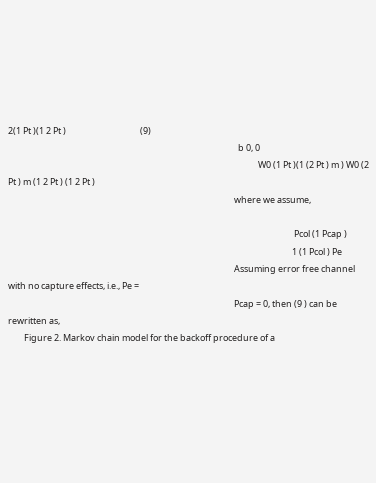2(1 Pt )(1 2 Pt )                                     (9)
                                                                                                                   b 0, 0
                                                                                                                             W0 (1 Pt )(1 (2 Pt ) m ) W0 (2 Pt ) m (1 2 Pt ) (1 2 Pt )
                                                                                                                 where we assume,

                                                                                                                                               Pcol (1 Pcap )
                                                                                                                                              1 (1 Pcol ) Pe
                                                                                                                 Assuming error free channel with no capture effects, i.e., Pe =
                                                                                                                 Pcap = 0, then (9 ) can be rewritten as,
        Figure 2. Markov chain model for the backoff procedure of a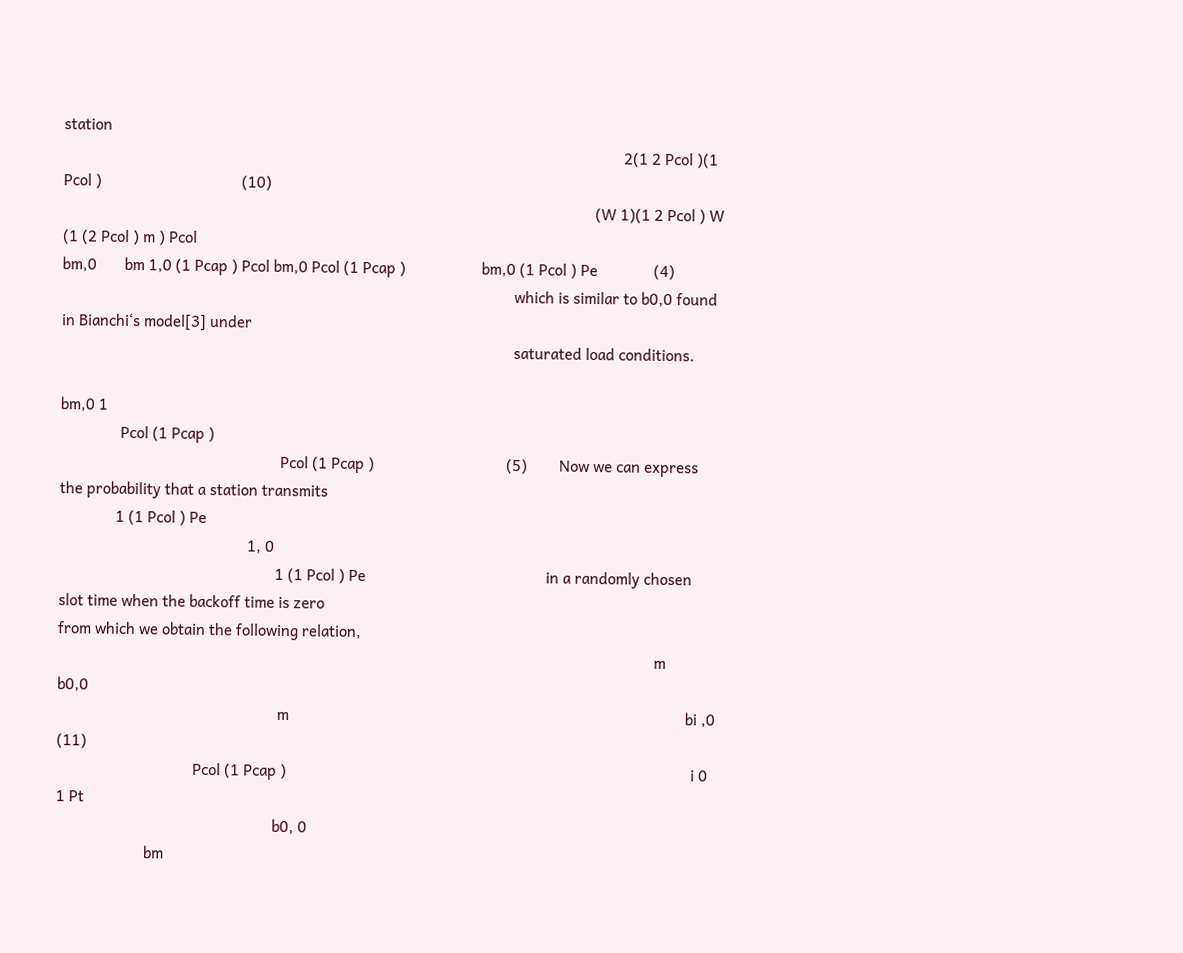station
                                                                                                                                            2(1 2 Pcol )(1 Pcol )                                   (10)
                                                                                                                                     (W 1)(1 2 Pcol ) W (1 (2 Pcol ) m ) Pcol
bm,0       bm 1,0 (1 Pcap ) Pcol bm,0 Pcol (1 Pcap )                   bm,0 (1 Pcol ) Pe              (4)
                                                                                                                 which is similar to b0,0 found in Bianchi‘s model[3] under
                                                                                                                 saturated load conditions.

bm,0 1
               Pcol (1 Pcap )
                                                       Pcol (1 Pcap )                                 (5)        Now we can express the probability that a station transmits
              1 (1 Pcol ) Pe
                                               1, 0
                                                      1 (1 Pcol ) Pe                                             in a randomly chosen slot time when the backoff time is zero
from which we obtain the following relation,
                                                                                                                                                     m                  b0,0
                                                       m                                                                                                   bi ,0                                    (11)
                                  Pcol (1 Pcap )                                                                                                     i 0               1 Pt
                                                      b0, 0
                      bm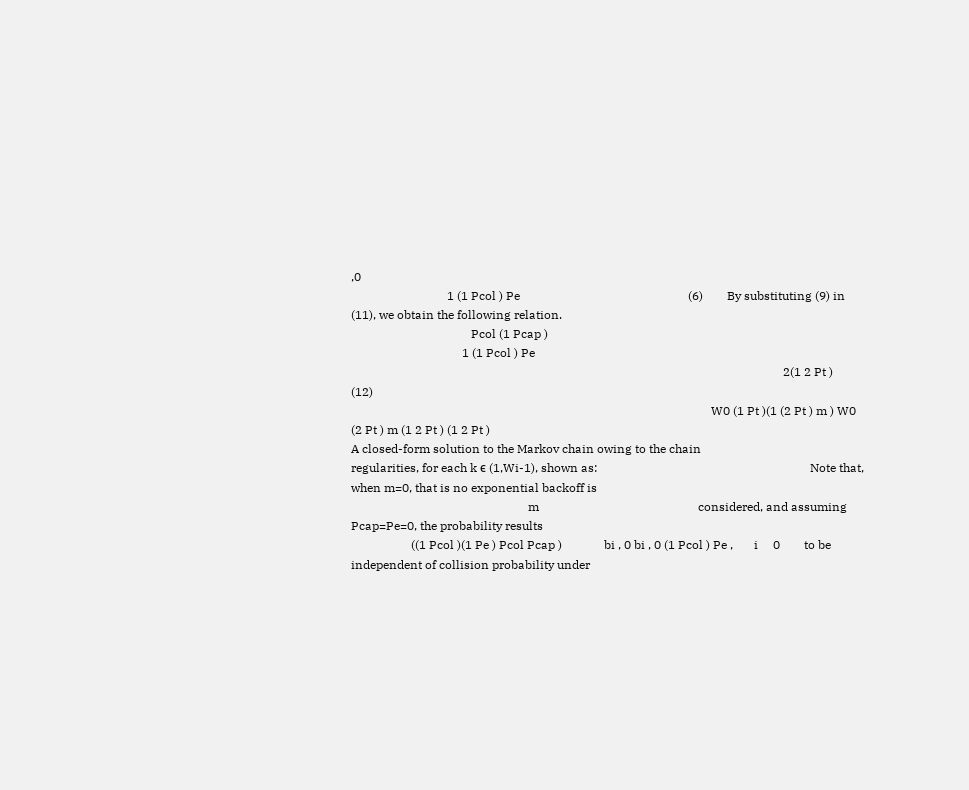,0
                                1 (1 Pcol ) Pe                                                        (6)        By substituting (9) in (11), we obtain the following relation.
                                        Pcol (1 Pcap )
                                     1 (1 Pcol ) Pe
                                                                                                                                                2(1 2 Pt )                                          (12)
                                                                                                                        W0 (1 Pt )(1 (2 Pt ) m ) W0 (2 Pt ) m (1 2 Pt ) (1 2 Pt )
A closed-form solution to the Markov chain owing to the chain
regularities, for each k є (1,Wi-1), shown as:                                                                       Note that, when m=0, that is no exponential backoff is
                                                           m                                                     considered, and assuming Pcap=Pe=0, the probability results
                    ((1 Pcol )(1 Pe ) Pcol Pcap )              bi , 0 bi , 0 (1 Pcol ) Pe ,       i     0        to be independent of collision probability under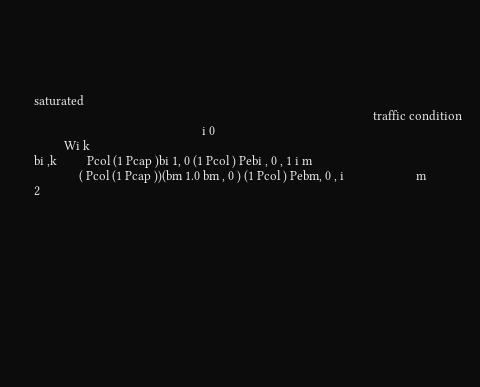saturated
                                                                                                                 traffic condition
                                                        i 0
          Wi k
bi ,k          Pcol (1 Pcap )bi 1, 0 (1 Pcol ) Pebi , 0 , 1 i m
               ( Pcol (1 Pcap ))(bm 1.0 bm , 0 ) (1 Pcol ) Pebm, 0 , i                        m                                                                    2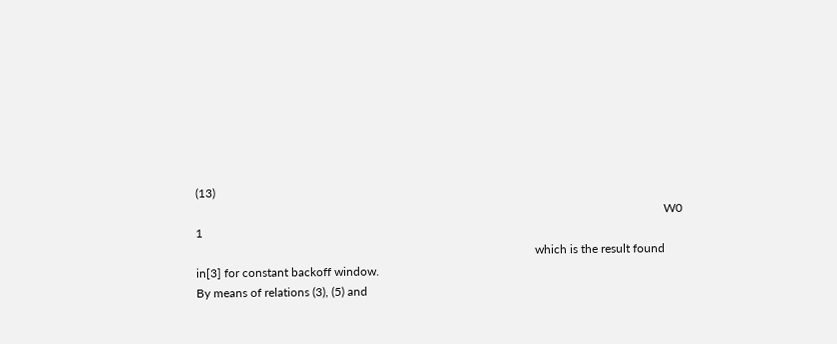(13)
                                                                                                                                                            W0 1
                                                                                                                 which is the result found in[3] for constant backoff window.
By means of relations (3), (5) and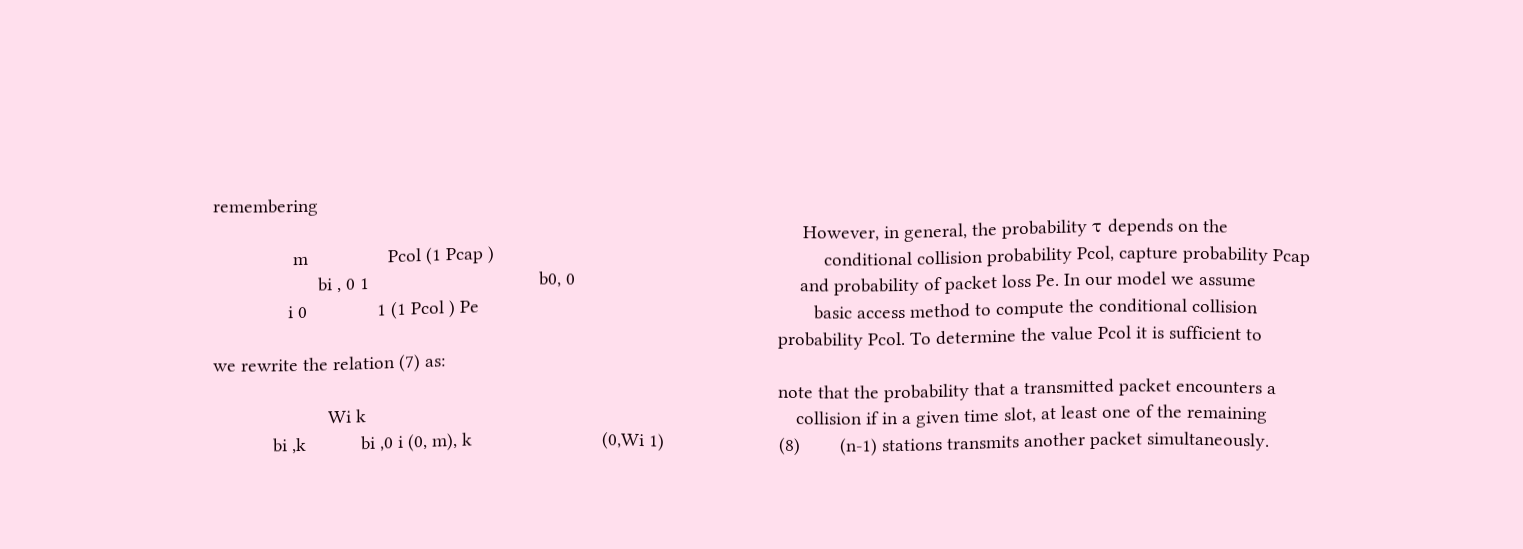remembering
                                                                                                                      However, in general, the probability τ depends on the
                m                Pcol (1 Pcap )                                                                  conditional collision probability Pcol, capture probability Pcap
                     bi , 0 1                                  b0, 0                                             and probability of packet loss Pe. In our model we assume
               i 0              1 (1 Pcol ) Pe                                                                   basic access method to compute the conditional collision
                                                                                                                 probability Pcol. To determine the value Pcol it is sufficient to
we rewrite the relation (7) as:
                                                                                                                 note that the probability that a transmitted packet encounters a
                       Wi k                                                                                      collision if in a given time slot, at least one of the remaining
            bi ,k           bi ,0 i (0, m), k                          (0,Wi 1)                       (8)        (n-1) stations transmits another packet simultaneously.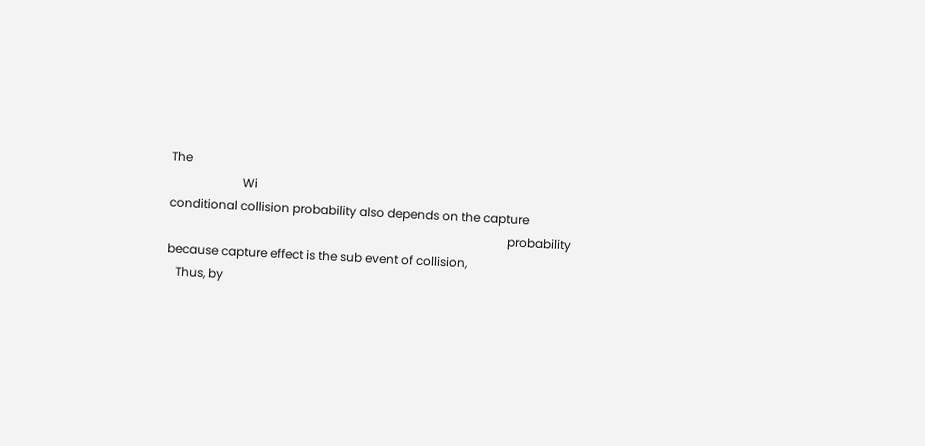The
                        Wi                                                                                       conditional collision probability also depends on the capture
                                                                                                                 probability because capture effect is the sub event of collision,
   Thus, by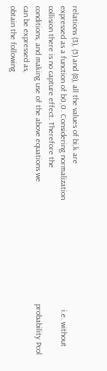relations (3), (5) and (8), all the values of bi,k are
expressed as a function of b0,0. Considering normalization                                                       i.e. without collision there is no capture effect. Therefore the
conditions, and making use of the above equations we                                                             probability Pcol can be expressed as,
obtain the following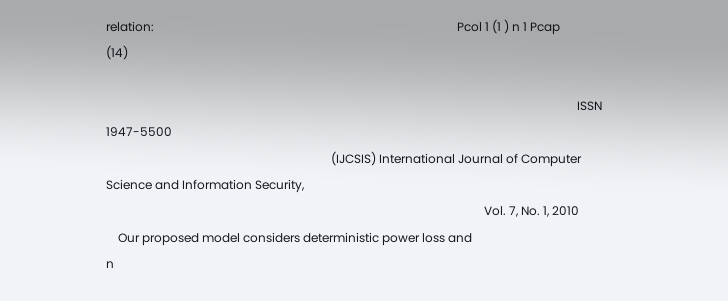relation:                                                                                                     Pcol 1 (1 ) n 1 Pcap                      (14)

                                                                                                                                                             ISSN 1947-5500
                                                                           (IJCSIS) International Journal of Computer Science and Information Security,
                                                                                                                              Vol. 7, No. 1, 2010
    Our proposed model considers deterministic power loss and                                                     n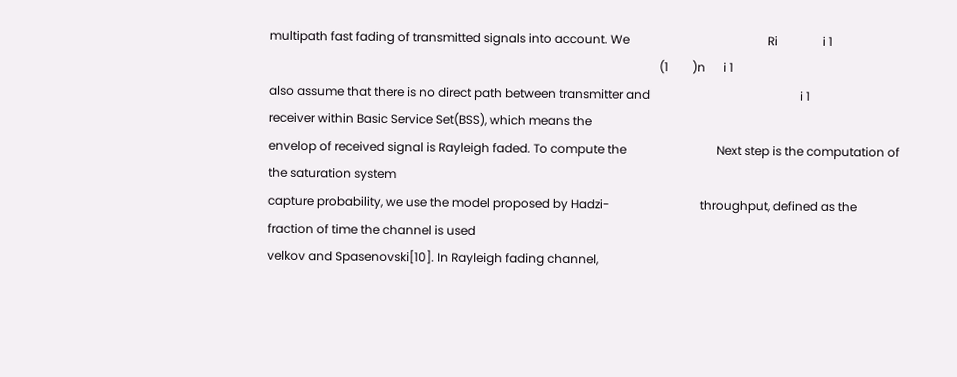multipath fast fading of transmitted signals into account. We                                              Ri               i 1
                                                                                                                                  (1        )n      i 1
also assume that there is no direct path between transmitter and                                                  i 1
receiver within Basic Service Set(BSS), which means the
envelop of received signal is Rayleigh faded. To compute the                              Next step is the computation of the saturation system
capture probability, we use the model proposed by Hadzi-                              throughput, defined as the fraction of time the channel is used
velkov and Spasenovski[10]. In Rayleigh fading channel,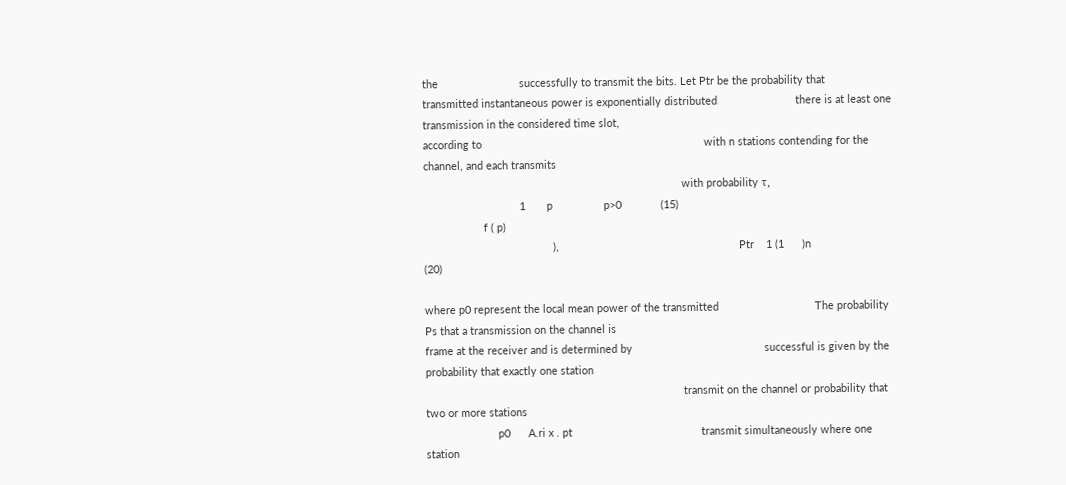the                           successfully to transmit the bits. Let Ptr be the probability that
transmitted instantaneous power is exponentially distributed                          there is at least one transmission in the considered time slot,
according to                                                                          with n stations contending for the channel, and each transmits
                                                                                      with probability τ,
                                1       p                 p>0             (15)
                    f ( p)
                                           ),                                                            Ptr    1 (1      )n                                 (20)

where p0 represent the local mean power of the transmitted                                The probability Ps that a transmission on the channel is
frame at the receiver and is determined by                                            successful is given by the probability that exactly one station
                                                                                      transmit on the channel or probability that two or more stations
                        p0      A.ri x . pt                                           transmit simultaneously where one station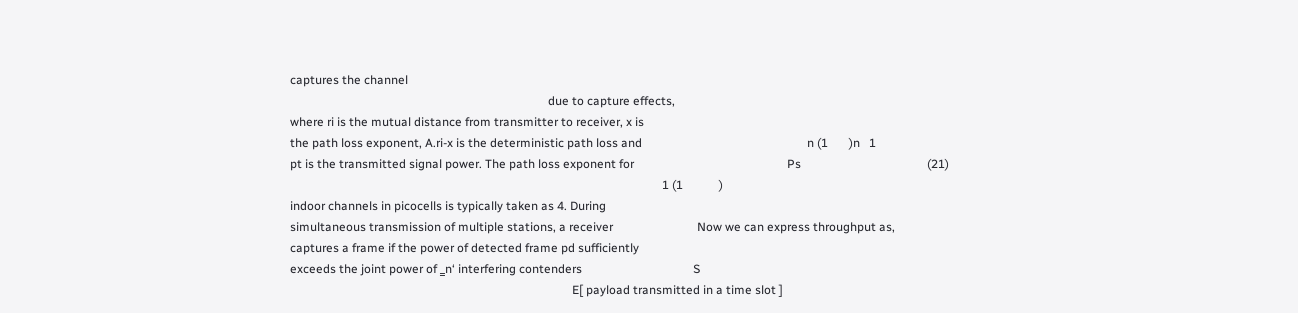captures the channel
                                                                                      due to capture effects,
where ri is the mutual distance from transmitter to receiver, x is
the path loss exponent, A.ri-x is the deterministic path loss and                                                       n (1       )n   1
pt is the transmitted signal power. The path loss exponent for                                                   Ps                                          (21)
                                                                                                                            1 (1            )
indoor channels in picocells is typically taken as 4. During
simultaneous transmission of multiple stations, a receiver                            Now we can express throughput as,
captures a frame if the power of detected frame pd sufficiently
exceeds the joint power of ‗n‘ interfering contenders                                     S
                                                                                              E[ payload transmitted in a time slot ]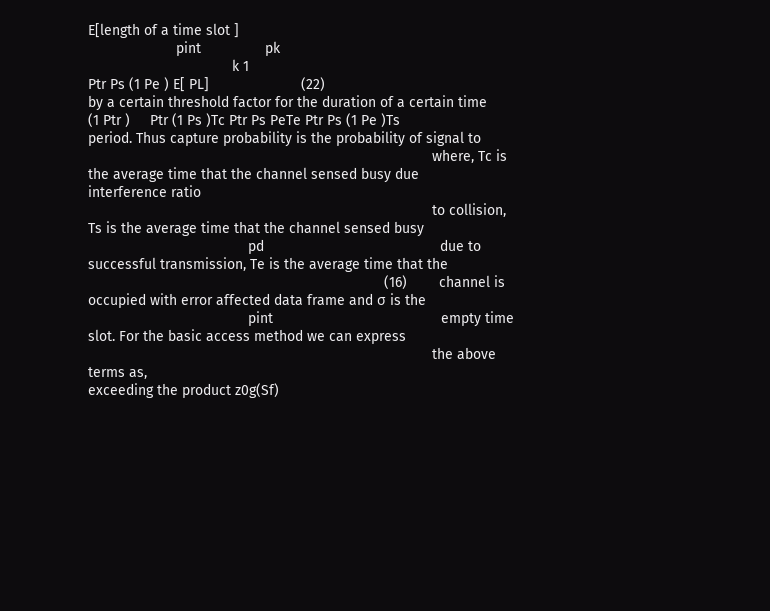E[length of a time slot ]
                      pint                pk
                                    k 1                                                                          Ptr Ps (1 Pe ) E[ PL]                       (22)
by a certain threshold factor for the duration of a certain time                              (1 Ptr )     Ptr (1 Ps )Tc Ptr Ps PeTe Ptr Ps (1 Pe )Ts
period. Thus capture probability is the probability of signal to
                                                                                      where, Tc is the average time that the channel sensed busy due
interference ratio
                                                                                      to collision, Ts is the average time that the channel sensed busy
                                        pd                                            due to successful transmission, Te is the average time that the
                                                                          (16)        channel is occupied with error affected data frame and σ is the
                                        pint                                          empty time slot. For the basic access method we can express
                                                                                      the above terms as,
exceeding the product z0g(Sf)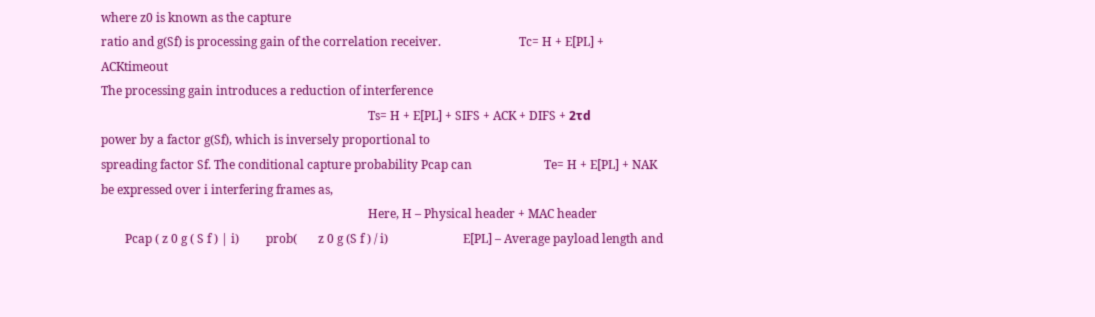where z0 is known as the capture
ratio and g(Sf) is processing gain of the correlation receiver.                          Tc= H + E[PL] + ACKtimeout
The processing gain introduces a reduction of interference
                                                                                         Ts= H + E[PL] + SIFS + ACK + DIFS + 2τd
power by a factor g(Sf), which is inversely proportional to
spreading factor Sf. The conditional capture probability Pcap can                        Te= H + E[PL] + NAK
be expressed over i interfering frames as,
                                                                                         Here, H – Physical header + MAC header
        Pcap ( z 0 g ( S f ) | i)         prob(       z 0 g (S f ) / i)                         E[PL] – Average payload length and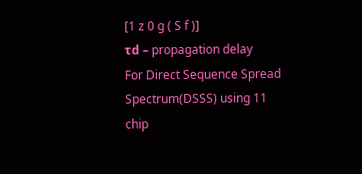[1 z 0 g ( S f )]                                          τd – propagation delay
For Direct Sequence Spread Spectrum(DSSS) using 11 chip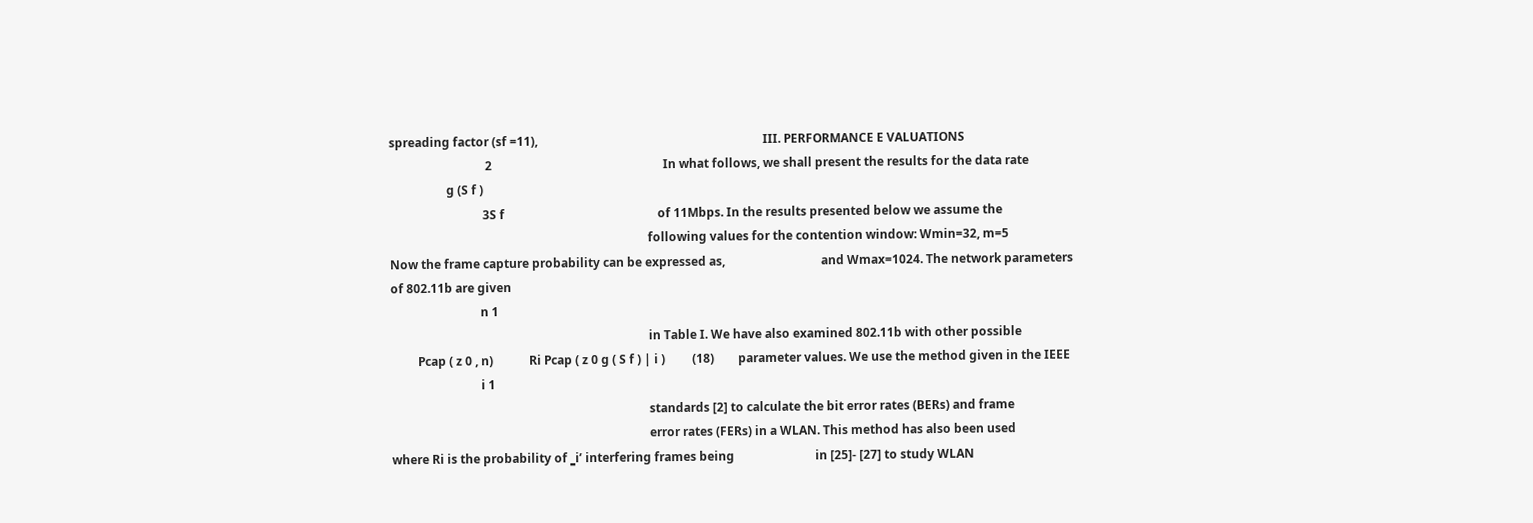spreading factor (sf =11),                                                                           III. PERFORMANCE E VALUATIONS
                                2                                                         In what follows, we shall present the results for the data rate
                   g (S f )
                               3S f                                                   of 11Mbps. In the results presented below we assume the
                                                                                      following values for the contention window: Wmin=32, m=5
Now the frame capture probability can be expressed as,                                and Wmax=1024. The network parameters of 802.11b are given
                              n 1
                                                                                      in Table I. We have also examined 802.11b with other possible
         Pcap ( z 0 , n)            Ri Pcap ( z 0 g ( S f ) | i )         (18)        parameter values. We use the method given in the IEEE
                              i 1
                                                                                      standards [2] to calculate the bit error rates (BERs) and frame
                                                                                      error rates (FERs) in a WLAN. This method has also been used
where Ri is the probability of ‗i’ interfering frames being                           in [25]- [27] to study WLAN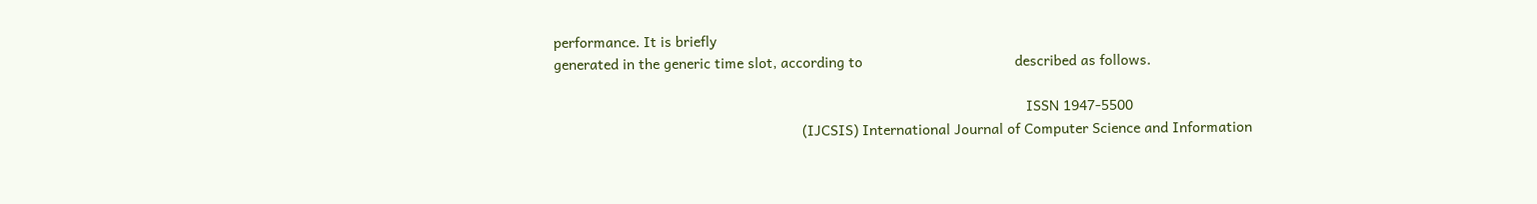performance. It is briefly
generated in the generic time slot, according to                                      described as follows.

                                                                                                                      ISSN 1947-5500
                                                              (IJCSIS) International Journal of Computer Science and Information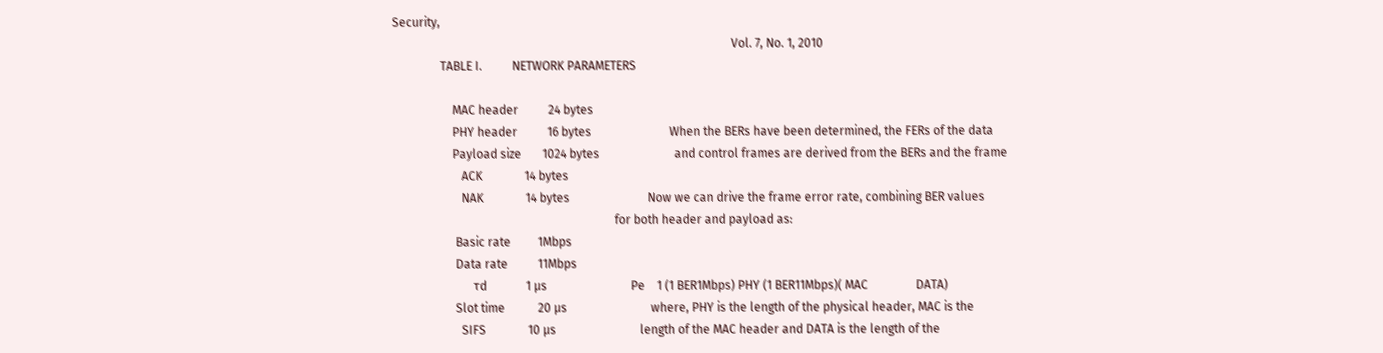Security,
                                                                                                                 Vol. 7, No. 1, 2010
                TABLE I.          NETWORK PARAMETERS

                    MAC header          24 bytes
                    PHY header          16 bytes                          When the BERs have been determined, the FERs of the data
                    Payload size       1024 bytes                         and control frames are derived from the BERs and the frame
                       ACK              14 bytes
                       NAK              14 bytes                          Now we can drive the frame error rate, combining BER values
                                                                          for both header and payload as:
                     Basic rate         1Mbps
                     Data rate          11Mbps
                           τd             1 μs                            Pe    1 (1 BER1Mbps) PHY (1 BER11Mbps)( MAC                DATA)
                     Slot time           20 μs                            where, PHY is the length of the physical header, MAC is the
                       SIFS              10 μs                            length of the MAC header and DATA is the length of the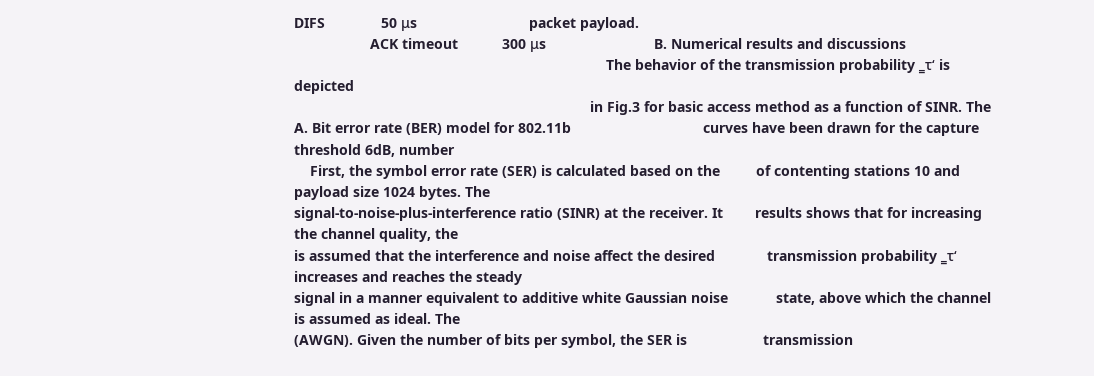DIFS              50 μs                            packet payload.
                   ACK timeout           300 μs                           B. Numerical results and discussions
                                                                              The behavior of the transmission probability ‗τ‘ is depicted
                                                                          in Fig.3 for basic access method as a function of SINR. The
A. Bit error rate (BER) model for 802.11b                                 curves have been drawn for the capture threshold 6dB, number
    First, the symbol error rate (SER) is calculated based on the         of contenting stations 10 and payload size 1024 bytes. The
signal-to-noise-plus-interference ratio (SINR) at the receiver. It        results shows that for increasing the channel quality, the
is assumed that the interference and noise affect the desired             transmission probability ‗τ‘ increases and reaches the steady
signal in a manner equivalent to additive white Gaussian noise            state, above which the channel is assumed as ideal. The
(AWGN). Given the number of bits per symbol, the SER is                   transmission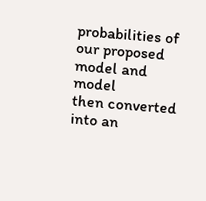probabilities of our proposed model and model
then converted into an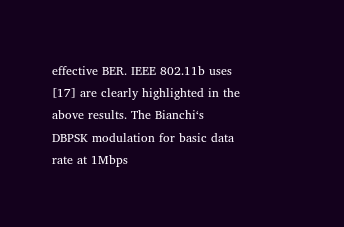effective BER. IEEE 802.11b uses                   [17] are clearly highlighted in the above results. The Bianchi‘s
DBPSK modulation for basic data rate at 1Mbps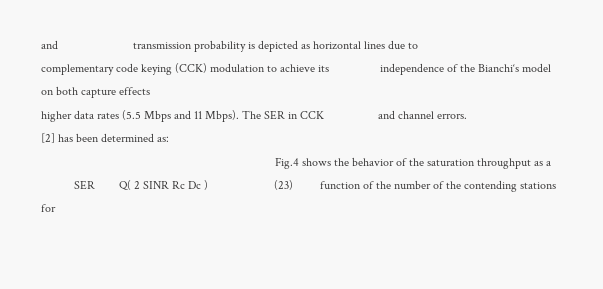and                         transmission probability is depicted as horizontal lines due to
complementary code keying (CCK) modulation to achieve its                 independence of the Bianchi‘s model on both capture effects
higher data rates (5.5 Mbps and 11 Mbps). The SER in CCK                  and channel errors.
[2] has been determined as:
                                                                              Fig.4 shows the behavior of the saturation throughput as a
           SER        Q( 2 SINR Rc Dc )                      (23)         function of the number of the contending stations for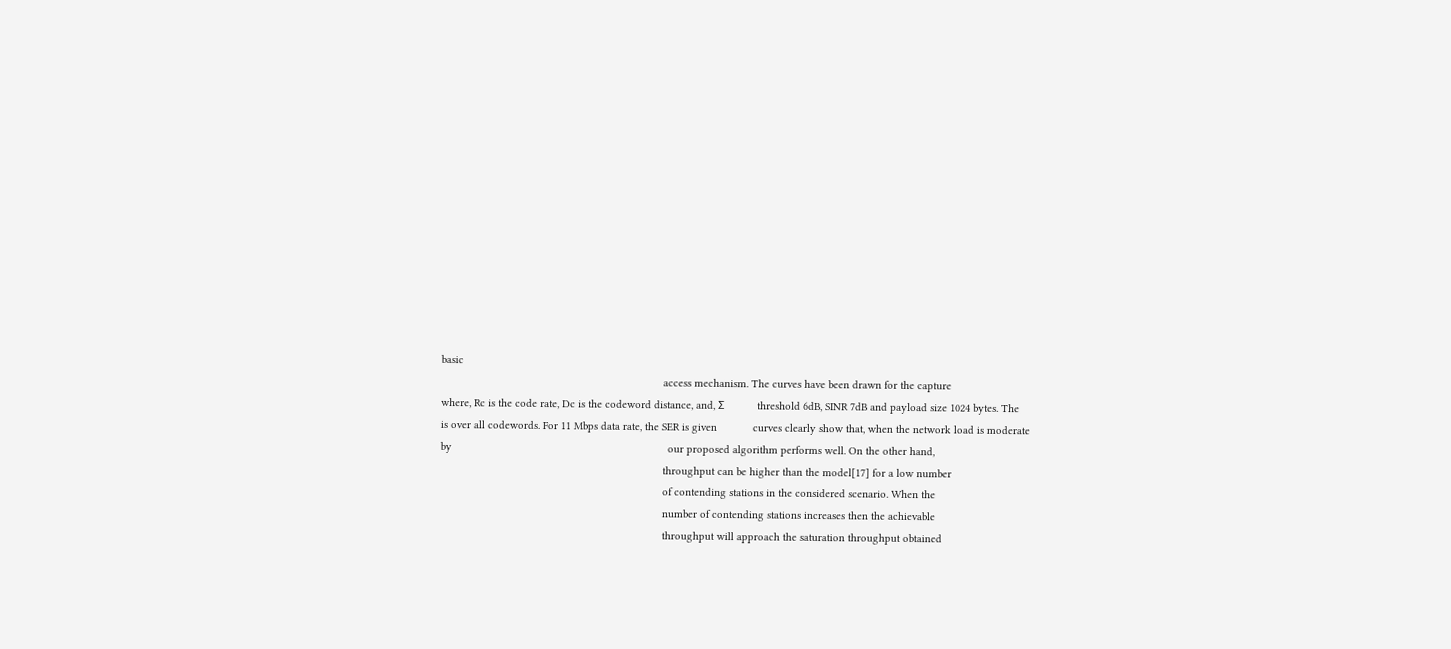basic
                                                                          access mechanism. The curves have been drawn for the capture
where, Rc is the code rate, Dc is the codeword distance, and, Σ           threshold 6dB, SINR 7dB and payload size 1024 bytes. The
is over all codewords. For 11 Mbps data rate, the SER is given            curves clearly show that, when the network load is moderate
by                                                                        our proposed algorithm performs well. On the other hand,
                                                                          throughput can be higher than the model[17] for a low number
                                                                          of contending stations in the considered scenario. When the
                                                                          number of contending stations increases then the achievable
                                                                          throughput will approach the saturation throughput obtained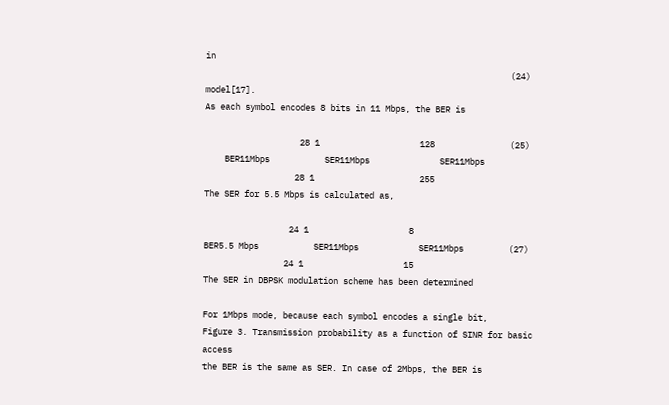in
                                                             (24)         model[17].
As each symbol encodes 8 bits in 11 Mbps, the BER is

                   28 1                    128               (25)
    BER11Mbps           SER11Mbps              SER11Mbps
                  28 1                     255
The SER for 5.5 Mbps is calculated as,

                 24 1                    8
BER5.5 Mbps           SER11Mbps            SER11Mbps         (27)
                24 1                    15
The SER in DBPSK modulation scheme has been determined

For 1Mbps mode, because each symbol encodes a single bit,                 Figure 3. Transmission probability as a function of SINR for basic access
the BER is the same as SER. In case of 2Mbps, the BER is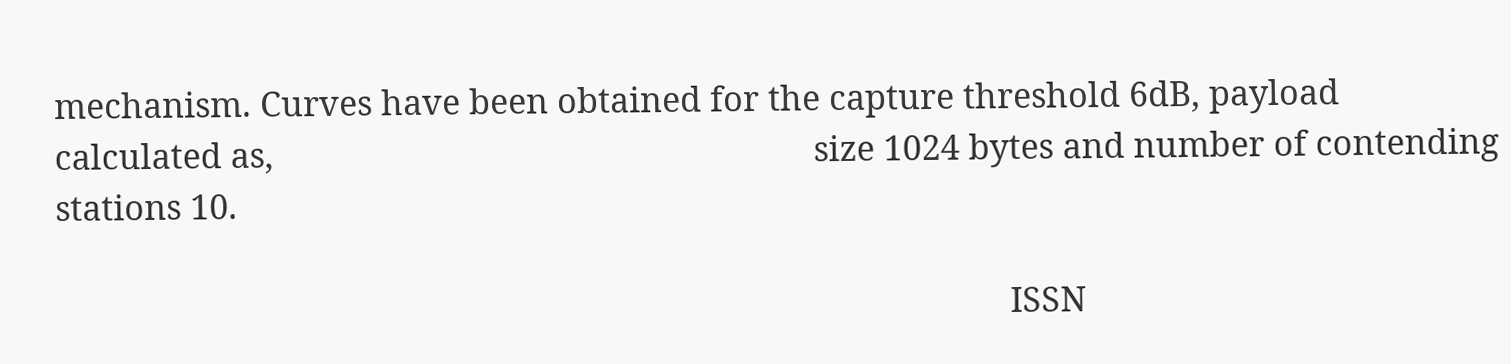mechanism. Curves have been obtained for the capture threshold 6dB, payload
calculated as,                                                            size 1024 bytes and number of contending stations 10.

                                                                                                          ISSN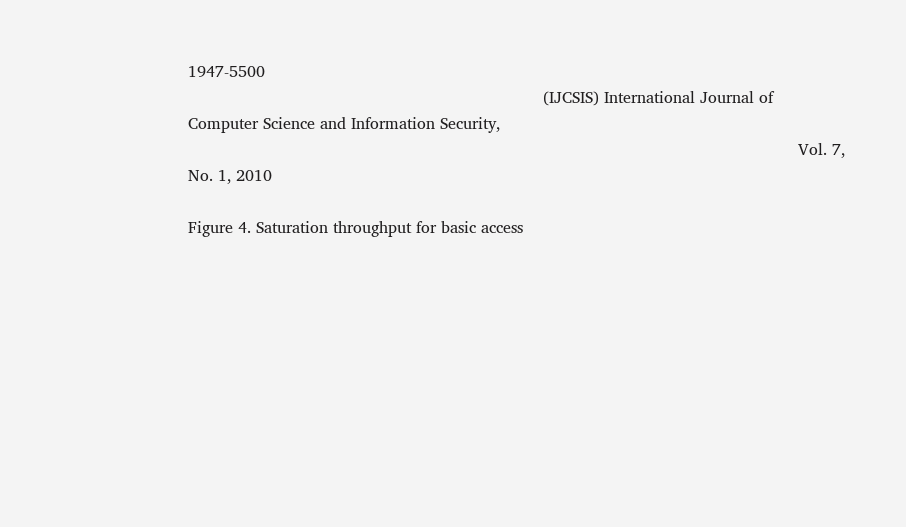1947-5500
                                                                       (IJCSIS) International Journal of Computer Science and Information Security,
                                                                                                                          Vol. 7, No. 1, 2010

Figure 4. Saturation throughput for basic access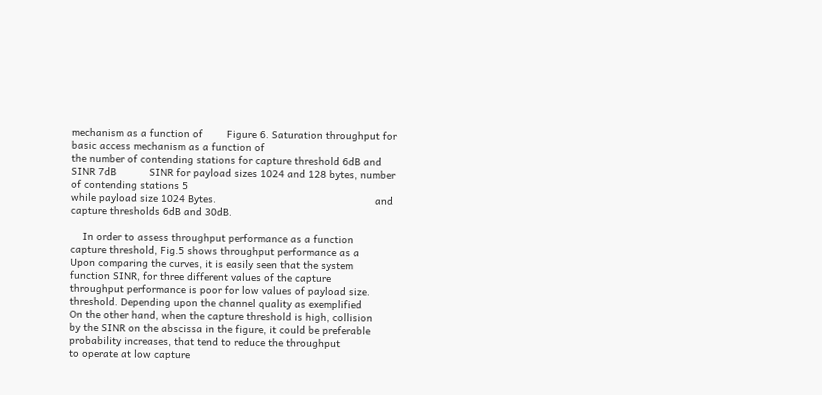mechanism as a function of        Figure 6. Saturation throughput for basic access mechanism as a function of
the number of contending stations for capture threshold 6dB and SINR 7dB           SINR for payload sizes 1024 and 128 bytes, number of contending stations 5
while payload size 1024 Bytes.                                                     and capture thresholds 6dB and 30dB.

    In order to assess throughput performance as a function
capture threshold, Fig.5 shows throughput performance as a                             Upon comparing the curves, it is easily seen that the system
function SINR, for three different values of the capture                           throughput performance is poor for low values of payload size.
threshold. Depending upon the channel quality as exemplified                       On the other hand, when the capture threshold is high, collision
by the SINR on the abscissa in the figure, it could be preferable                  probability increases, that tend to reduce the throughput
to operate at low capture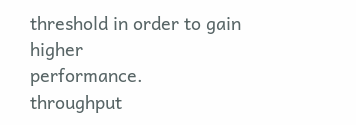threshold in order to gain higher                        performance.
throughput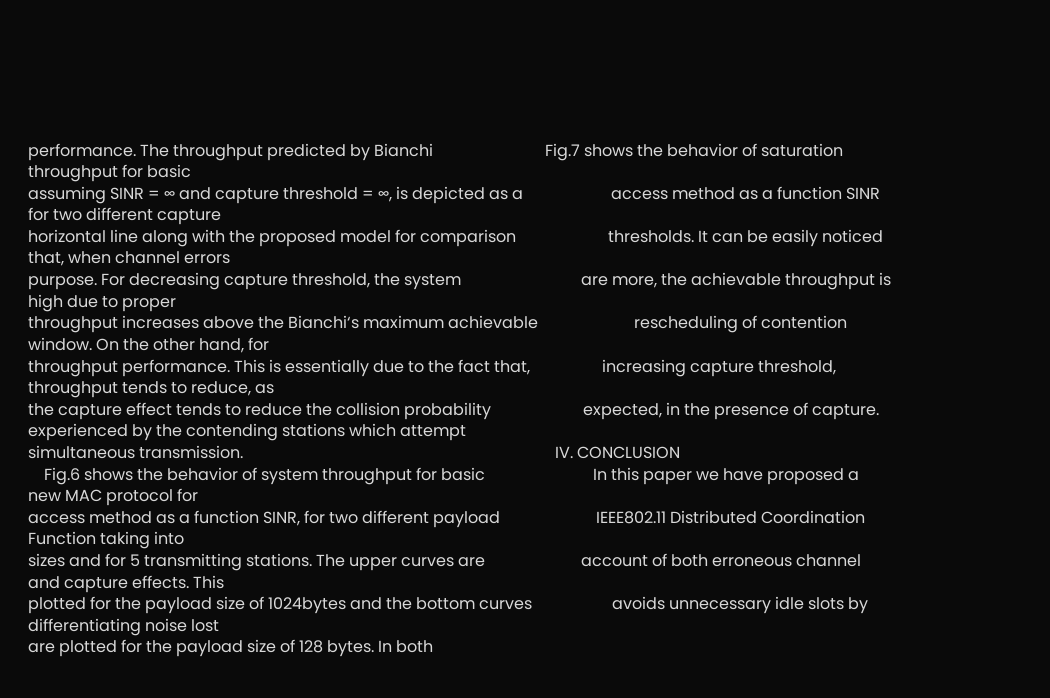performance. The throughput predicted by Bianchi                            Fig.7 shows the behavior of saturation throughput for basic
assuming SINR = ∞ and capture threshold = ∞, is depicted as a                      access method as a function SINR for two different capture
horizontal line along with the proposed model for comparison                       thresholds. It can be easily noticed that, when channel errors
purpose. For decreasing capture threshold, the system                              are more, the achievable throughput is high due to proper
throughput increases above the Bianchi‘s maximum achievable                        rescheduling of contention window. On the other hand, for
throughput performance. This is essentially due to the fact that,                  increasing capture threshold, throughput tends to reduce, as
the capture effect tends to reduce the collision probability                       expected, in the presence of capture.
experienced by the contending stations which attempt
simultaneous transmission.                                                                              IV. CONCLUSION
    Fig.6 shows the behavior of system throughput for basic                           In this paper we have proposed a new MAC protocol for
access method as a function SINR, for two different payload                        IEEE802.11 Distributed Coordination Function taking into
sizes and for 5 transmitting stations. The upper curves are                        account of both erroneous channel and capture effects. This
plotted for the payload size of 1024bytes and the bottom curves                    avoids unnecessary idle slots by differentiating noise lost
are plotted for the payload size of 128 bytes. In both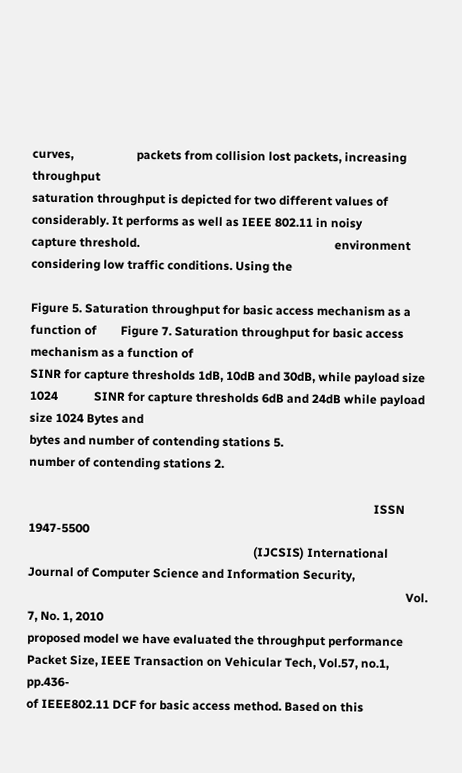curves,                     packets from collision lost packets, increasing throughput
saturation throughput is depicted for two different values of                      considerably. It performs as well as IEEE 802.11 in noisy
capture threshold.                                                                 environment considering low traffic conditions. Using the

Figure 5. Saturation throughput for basic access mechanism as a function of        Figure 7. Saturation throughput for basic access mechanism as a function of
SINR for capture thresholds 1dB, 10dB and 30dB, while payload size 1024            SINR for capture thresholds 6dB and 24dB while payload size 1024 Bytes and
bytes and number of contending stations 5.                                         number of contending stations 2.

                                                                                                                   ISSN 1947-5500
                                                                           (IJCSIS) International Journal of Computer Science and Information Security,
                                                                                                                              Vol. 7, No. 1, 2010
proposed model we have evaluated the throughput performance                                   Packet Size, IEEE Transaction on Vehicular Tech, Vol.57, no.1, pp.436-
of IEEE802.11 DCF for basic access method. Based on this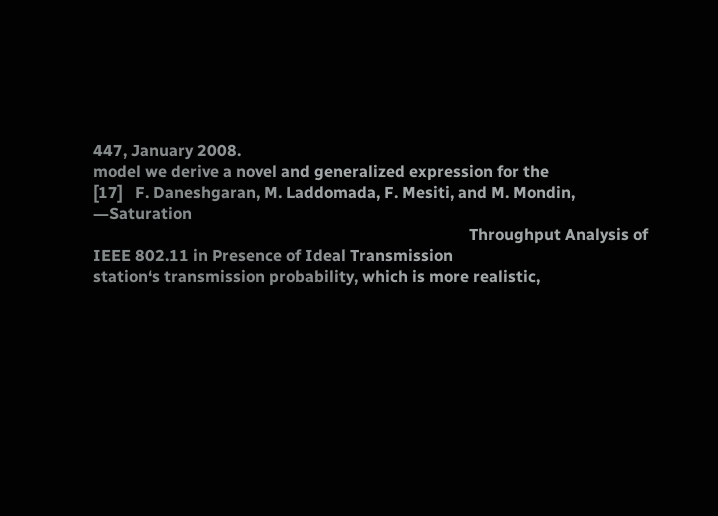447, January 2008.
model we derive a novel and generalized expression for the                             [17]   F. Daneshgaran, M. Laddomada, F. Mesiti, and M. Mondin, ―Saturation
                                                                                              Throughput Analysis of IEEE 802.11 in Presence of Ideal Transmission
station‘s transmission probability, which is more realistic,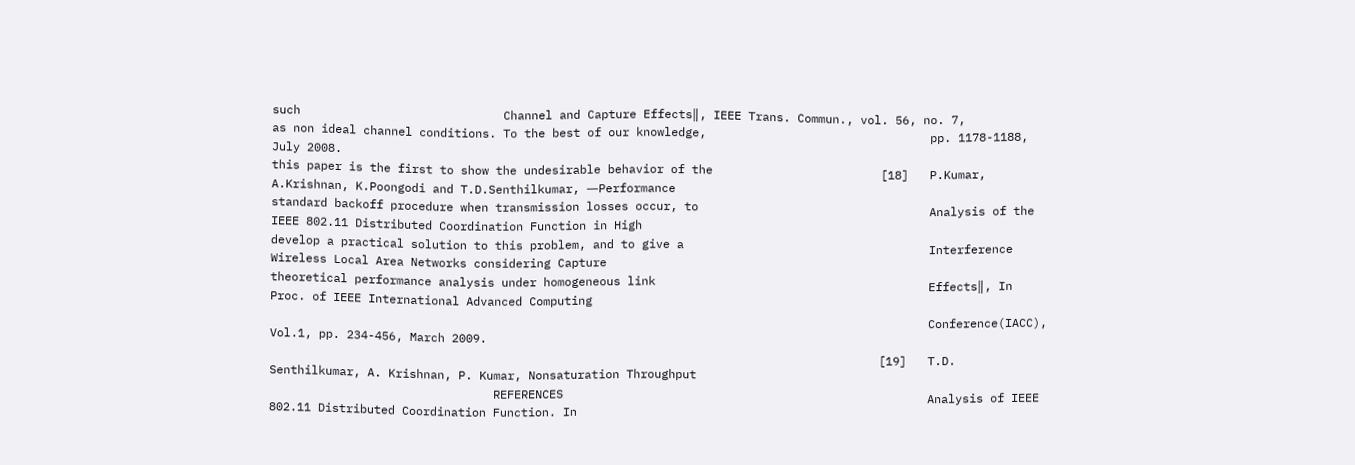such                             Channel and Capture Effects‖, IEEE Trans. Commun., vol. 56, no. 7,
as non ideal channel conditions. To the best of our knowledge,                                pp. 1178-1188, July 2008.
this paper is the first to show the undesirable behavior of the                        [18]   P.Kumar, A.Krishnan, K.Poongodi and T.D.Senthilkumar, ―Performance
standard backoff procedure when transmission losses occur, to                                 Analysis of the IEEE 802.11 Distributed Coordination Function in High
develop a practical solution to this problem, and to give a                                   Interference Wireless Local Area Networks considering Capture
theoretical performance analysis under homogeneous link                                       Effects‖, In Proc. of IEEE International Advanced Computing
                                                                                              Conference(IACC), Vol.1, pp. 234-456, March 2009.
                                                                                       [19]   T.D. Senthilkumar, A. Krishnan, P. Kumar, Nonsaturation Throughput
                                REFERENCES                                                    Analysis of IEEE 802.11 Distributed Coordination Function. In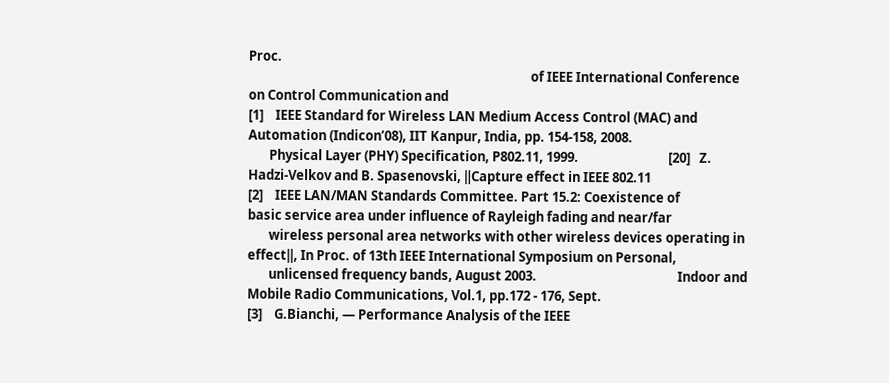Proc.
                                                                                              of IEEE International Conference on Control Communication and
[1]    IEEE Standard for Wireless LAN Medium Access Control (MAC) and                         Automation (Indicon’08), IIT Kanpur, India, pp. 154-158, 2008.
       Physical Layer (PHY) Specification, P802.11, 1999.                              [20]   Z. Hadzi-Velkov and B. Spasenovski, ‖Capture effect in IEEE 802.11
[2]    IEEE LAN/MAN Standards Committee. Part 15.2: Coexistence of                            basic service area under influence of Rayleigh fading and near/far
       wireless personal area networks with other wireless devices operating in               effect‖, In Proc. of 13th IEEE International Symposium on Personal,
       unlicensed frequency bands, August 2003.                                               Indoor and Mobile Radio Communications, Vol.1, pp.172 - 176, Sept.
[3]    G.Bianchi, ― Performance Analysis of the IEEE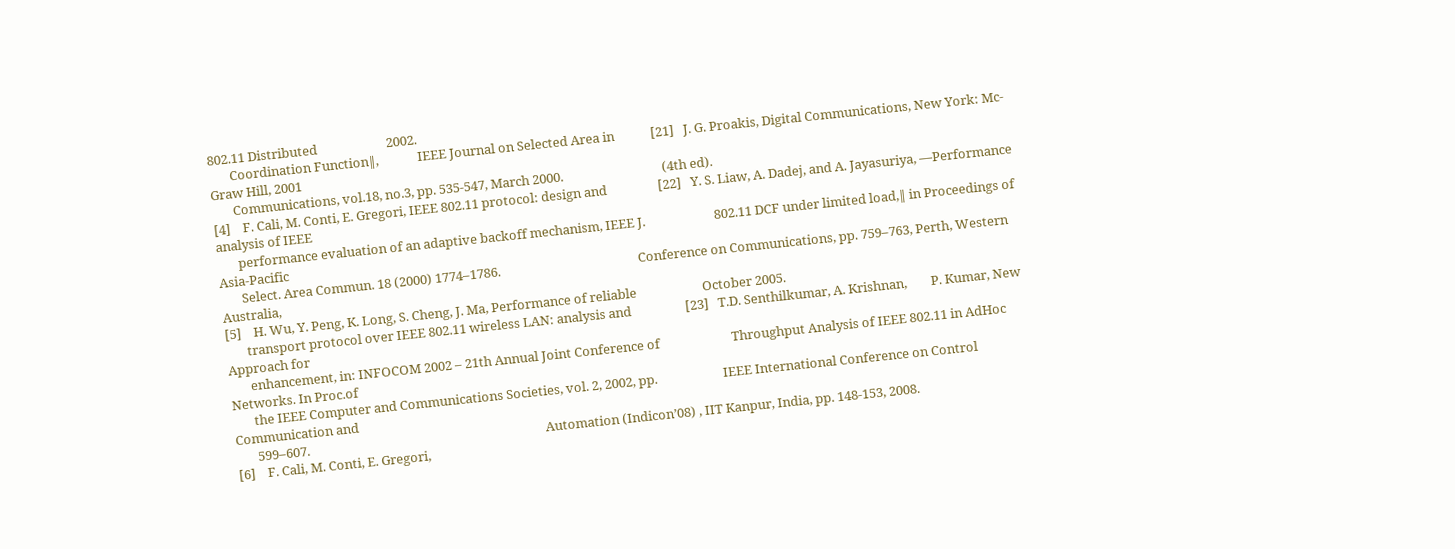802.11 Distributed                       2002.
       Coordination Function‖,             IEEE Journal on Selected Area in            [21]   J. G. Proakis, Digital Communications, New York: Mc-Graw Hill, 2001
       Communications, vol.18, no.3, pp. 535-547, March 2000.                                 (4th ed).
[4]    F. Cali, M. Conti, E. Gregori, IEEE 802.11 protocol: design and                 [22]   Y. S. Liaw, A. Dadej, and A. Jayasuriya, ―Performance analysis of IEEE
       performance evaluation of an adaptive backoff mechanism, IEEE J.                       802.11 DCF under limited load,‖ in Proceedings of Asia-Pacific
       Select. Area Commun. 18 (2000) 1774–1786.                                              Conference on Communications, pp. 759–763, Perth, Western Australia,
[5]    H. Wu, Y. Peng, K. Long, S. Cheng, J. Ma, Performance of reliable                      October 2005.
       transport protocol over IEEE 802.11 wireless LAN: analysis and                  [23]   T.D. Senthilkumar, A. Krishnan,        P. Kumar, New Approach for
       enhancement, in: INFOCOM 2002 – 21th Annual Joint Conference of                        Throughput Analysis of IEEE 802.11 in AdHoc Networks. In Proc.of
       the IEEE Computer and Communications Societies, vol. 2, 2002, pp.                      IEEE International Conference on Control Communication and
       599–607.                                                                               Automation (Indicon’08) , IIT Kanpur, India, pp. 148-153, 2008.
[6]    F. Cali, M. Conti, E. Gregori,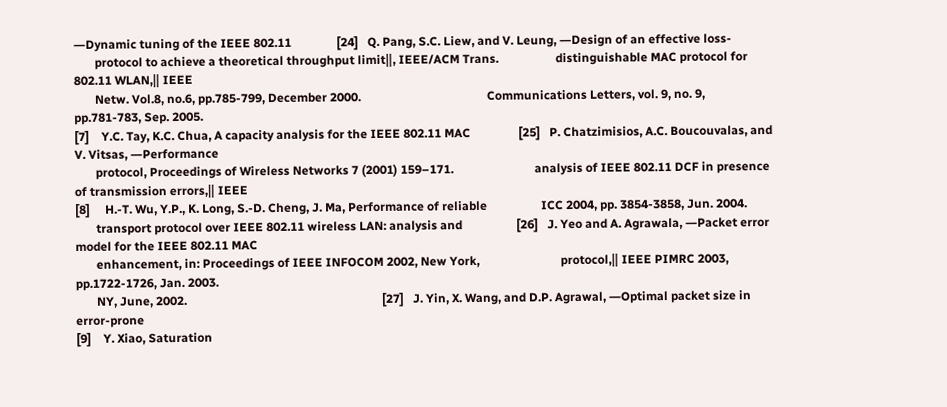―Dynamic tuning of the IEEE 802.11               [24]   Q. Pang, S.C. Liew, and V. Leung, ―Design of an effective loss-
       protocol to achieve a theoretical throughput limit‖, IEEE/ACM Trans.                   distinguishable MAC protocol for 802.11 WLAN,‖ IEEE
       Netw. Vol.8, no.6, pp.785-799, December 2000.                                          Communications Letters, vol. 9, no. 9, pp.781-783, Sep. 2005.
[7]    Y.C. Tay, K.C. Chua, A capacity analysis for the IEEE 802.11 MAC                [25]   P. Chatzimisios, A.C. Boucouvalas, and V. Vitsas, ―Performance
       protocol, Proceedings of Wireless Networks 7 (2001) 159–171.                           analysis of IEEE 802.11 DCF in presence of transmission errors,‖ IEEE
[8]     H.-T. Wu, Y.P., K. Long, S.-D. Cheng, J. Ma, Performance of reliable                  ICC 2004, pp. 3854-3858, Jun. 2004.
       transport protocol over IEEE 802.11 wireless LAN: analysis and                  [26]   J. Yeo and A. Agrawala, ―Packet error model for the IEEE 802.11 MAC
       enhancement, in: Proceedings of IEEE INFOCOM 2002, New York,                           protocol,‖ IEEE PIMRC 2003, pp.1722-1726, Jan. 2003.
       NY, June, 2002.                                                                 [27]   J. Yin, X. Wang, and D.P. Agrawal, ―Optimal packet size in error-prone
[9]    Y. Xiao, Saturation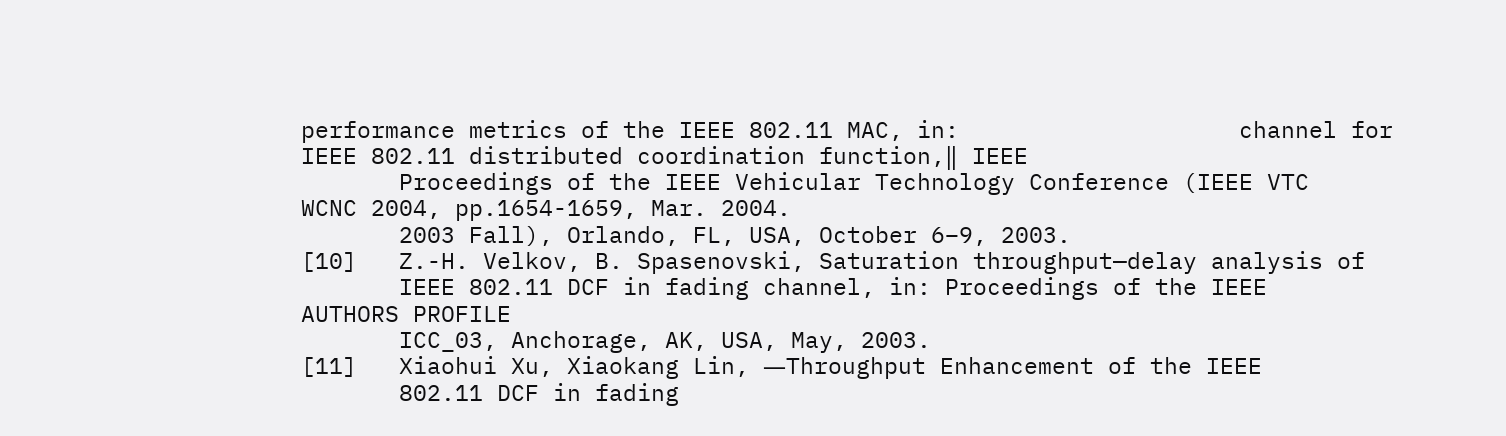performance metrics of the IEEE 802.11 MAC, in:                    channel for IEEE 802.11 distributed coordination function,‖ IEEE
       Proceedings of the IEEE Vehicular Technology Conference (IEEE VTC                      WCNC 2004, pp.1654-1659, Mar. 2004.
       2003 Fall), Orlando, FL, USA, October 6–9, 2003.
[10]   Z.-H. Velkov, B. Spasenovski, Saturation throughput—delay analysis of
       IEEE 802.11 DCF in fading channel, in: Proceedings of the IEEE                                                 AUTHORS PROFILE
       ICC_03, Anchorage, AK, USA, May, 2003.
[11]   Xiaohui Xu, Xiaokang Lin, ―Throughput Enhancement of the IEEE
       802.11 DCF in fading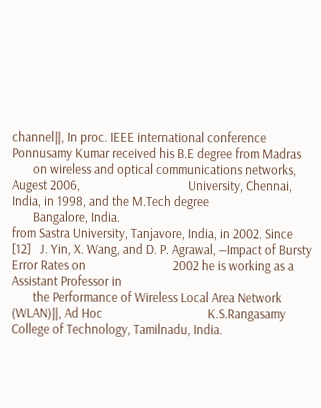channel‖, In proc. IEEE international conference                            Ponnusamy Kumar received his B.E degree from Madras
       on wireless and optical communications networks, Augest 2006,                                    University, Chennai, India, in 1998, and the M.Tech degree
       Bangalore, India.                                                                                from Sastra University, Tanjavore, India, in 2002. Since
[12]   J. Yin, X. Wang, and D. P. Agrawal, ―Impact of Bursty Error Rates on                             2002 he is working as a Assistant Professor in
       the Performance of Wireless Local Area Network (WLAN)‖, Ad Hoc                                   K.S.Rangasamy College of Technology, Tamilnadu, India.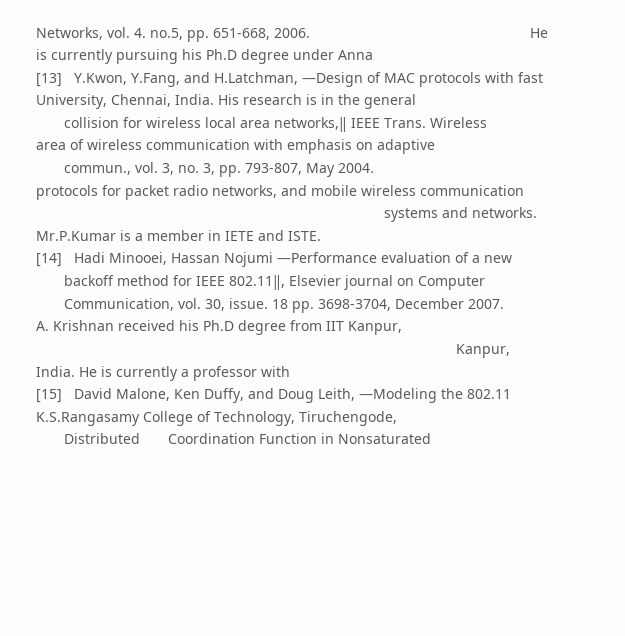Networks, vol. 4. no.5, pp. 651-668, 2006.                                                       He is currently pursuing his Ph.D degree under Anna
[13]   Y.Kwon, Y.Fang, and H.Latchman, ―Design of MAC protocols with fast                               University, Chennai, India. His research is in the general
       collision for wireless local area networks,‖ IEEE Trans. Wireless                                area of wireless communication with emphasis on adaptive
       commun., vol. 3, no. 3, pp. 793-807, May 2004.                                  protocols for packet radio networks, and mobile wireless communication
                                                                                       systems and networks. Mr.P.Kumar is a member in IETE and ISTE.
[14]   Hadi Minooei, Hassan Nojumi ―Performance evaluation of a new
       backoff method for IEEE 802.11‖, Elsevier journal on Computer
       Communication, vol. 30, issue. 18 pp. 3698-3704, December 2007.                                   A. Krishnan received his Ph.D degree from IIT Kanpur,
                                                                                                         Kanpur, India. He is currently a professor with
[15]   David Malone, Ken Duffy, and Doug Leith, ―Modeling the 802.11                                     K.S.Rangasamy College of Technology, Tiruchengode,
       Distributed       Coordination Function in Nonsaturated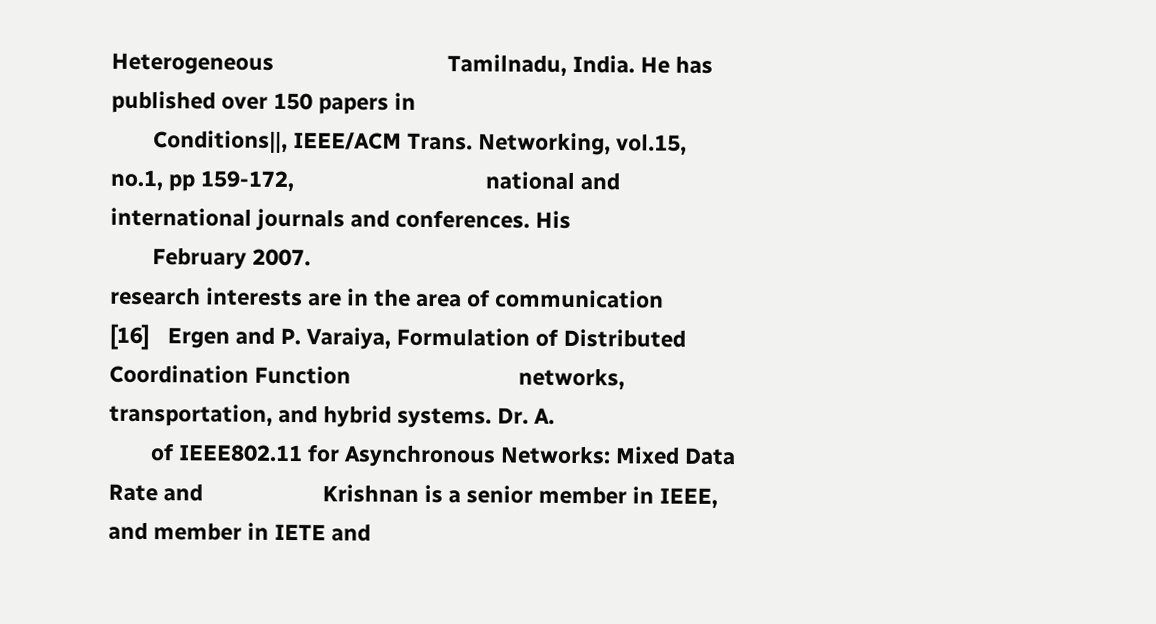Heterogeneous                             Tamilnadu, India. He has published over 150 papers in
       Conditions‖, IEEE/ACM Trans. Networking, vol.15, no.1, pp 159-172,                                national and international journals and conferences. His
       February 2007.                                                                                    research interests are in the area of communication
[16]   Ergen and P. Varaiya, Formulation of Distributed Coordination Function                            networks, transportation, and hybrid systems. Dr. A.
       of IEEE802.11 for Asynchronous Networks: Mixed Data Rate and                    Krishnan is a senior member in IEEE, and member in IETE and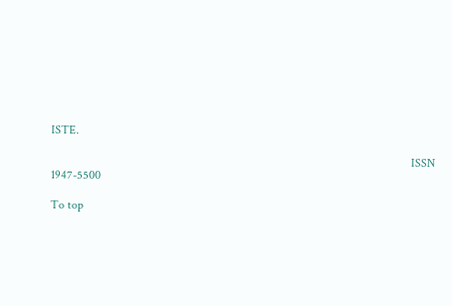ISTE.

                                                                                                                        ISSN 1947-5500

To top